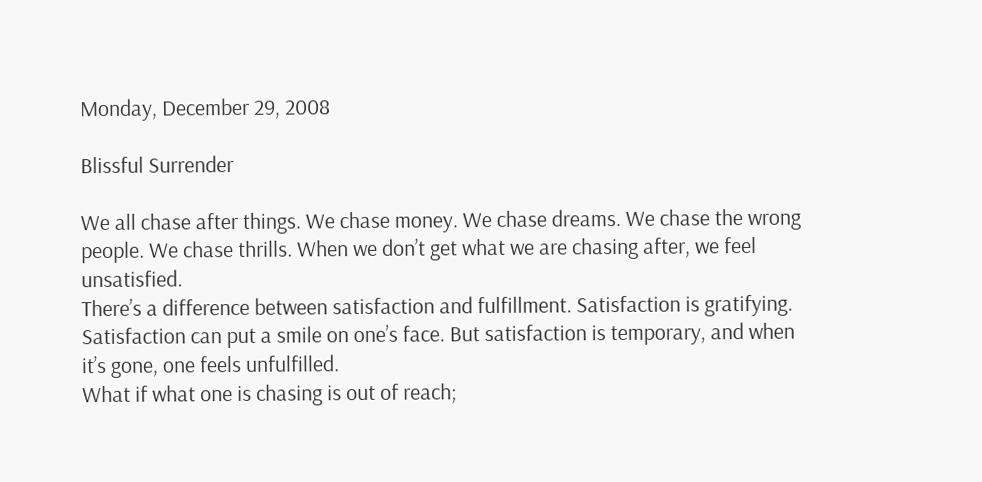Monday, December 29, 2008

Blissful Surrender

We all chase after things. We chase money. We chase dreams. We chase the wrong people. We chase thrills. When we don’t get what we are chasing after, we feel unsatisfied.
There’s a difference between satisfaction and fulfillment. Satisfaction is gratifying. Satisfaction can put a smile on one’s face. But satisfaction is temporary, and when it’s gone, one feels unfulfilled.
What if what one is chasing is out of reach;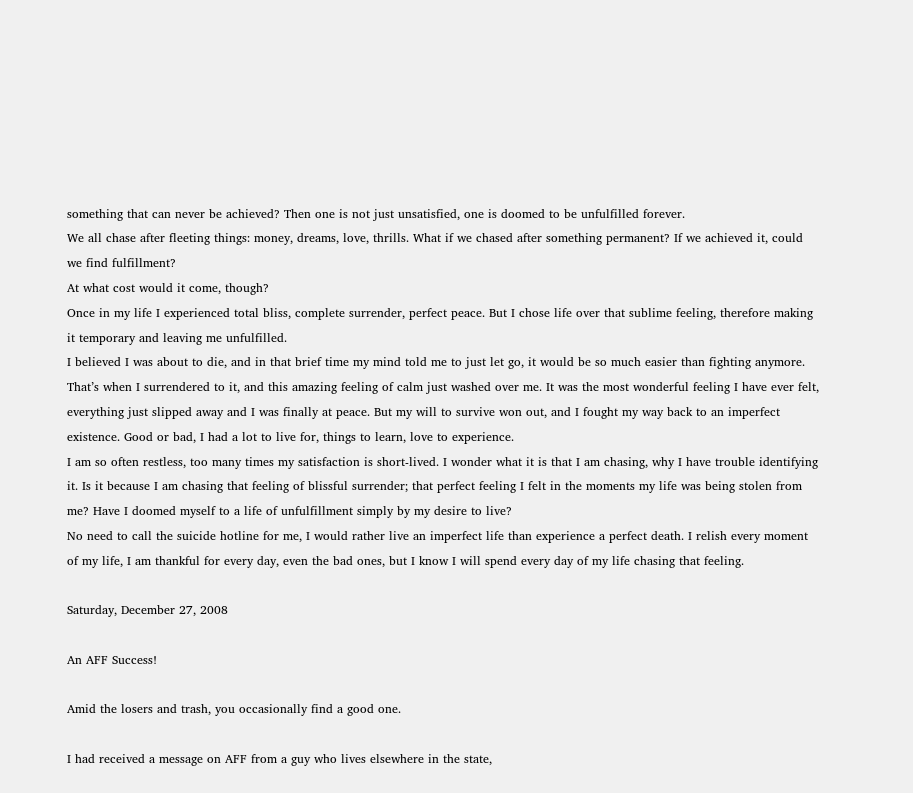something that can never be achieved? Then one is not just unsatisfied, one is doomed to be unfulfilled forever.
We all chase after fleeting things: money, dreams, love, thrills. What if we chased after something permanent? If we achieved it, could we find fulfillment?
At what cost would it come, though?
Once in my life I experienced total bliss, complete surrender, perfect peace. But I chose life over that sublime feeling, therefore making it temporary and leaving me unfulfilled.
I believed I was about to die, and in that brief time my mind told me to just let go, it would be so much easier than fighting anymore. That’s when I surrendered to it, and this amazing feeling of calm just washed over me. It was the most wonderful feeling I have ever felt, everything just slipped away and I was finally at peace. But my will to survive won out, and I fought my way back to an imperfect existence. Good or bad, I had a lot to live for, things to learn, love to experience.
I am so often restless, too many times my satisfaction is short-lived. I wonder what it is that I am chasing, why I have trouble identifying it. Is it because I am chasing that feeling of blissful surrender; that perfect feeling I felt in the moments my life was being stolen from me? Have I doomed myself to a life of unfulfillment simply by my desire to live?
No need to call the suicide hotline for me, I would rather live an imperfect life than experience a perfect death. I relish every moment of my life, I am thankful for every day, even the bad ones, but I know I will spend every day of my life chasing that feeling.

Saturday, December 27, 2008

An AFF Success!

Amid the losers and trash, you occasionally find a good one.

I had received a message on AFF from a guy who lives elsewhere in the state,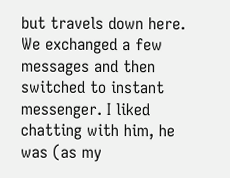but travels down here. We exchanged a few messages and then switched to instant messenger. I liked chatting with him, he was (as my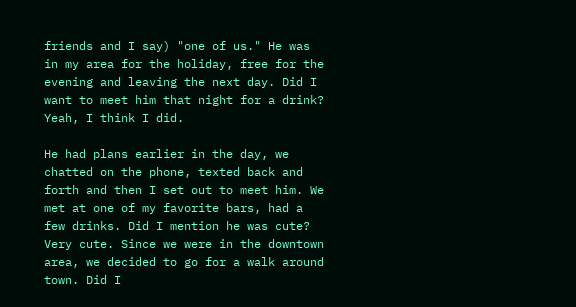friends and I say) "one of us." He was in my area for the holiday, free for the evening and leaving the next day. Did I want to meet him that night for a drink? Yeah, I think I did.

He had plans earlier in the day, we chatted on the phone, texted back and forth and then I set out to meet him. We met at one of my favorite bars, had a few drinks. Did I mention he was cute? Very cute. Since we were in the downtown area, we decided to go for a walk around town. Did I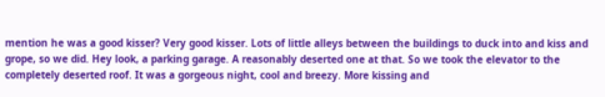mention he was a good kisser? Very good kisser. Lots of little alleys between the buildings to duck into and kiss and grope, so we did. Hey look, a parking garage. A reasonably deserted one at that. So we took the elevator to the completely deserted roof. It was a gorgeous night, cool and breezy. More kissing and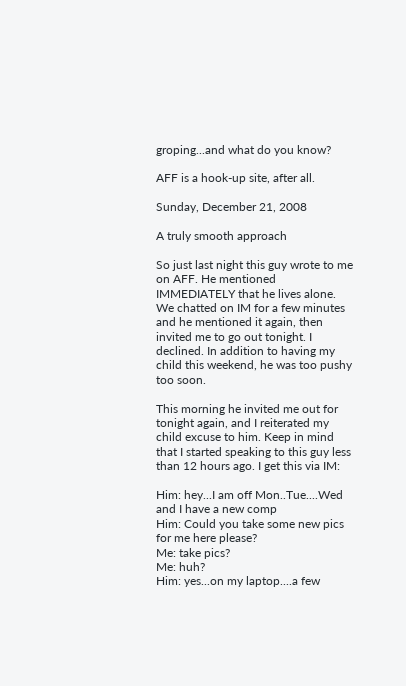groping...and what do you know?

AFF is a hook-up site, after all.

Sunday, December 21, 2008

A truly smooth approach

So just last night this guy wrote to me on AFF. He mentioned IMMEDIATELY that he lives alone. We chatted on IM for a few minutes and he mentioned it again, then invited me to go out tonight. I declined. In addition to having my child this weekend, he was too pushy too soon.

This morning he invited me out for tonight again, and I reiterated my child excuse to him. Keep in mind that I started speaking to this guy less than 12 hours ago. I get this via IM:

Him: hey...I am off Mon..Tue....Wed and I have a new comp
Him: Could you take some new pics for me here please?
Me: take pics?
Me: huh?
Him: yes...on my laptop....a few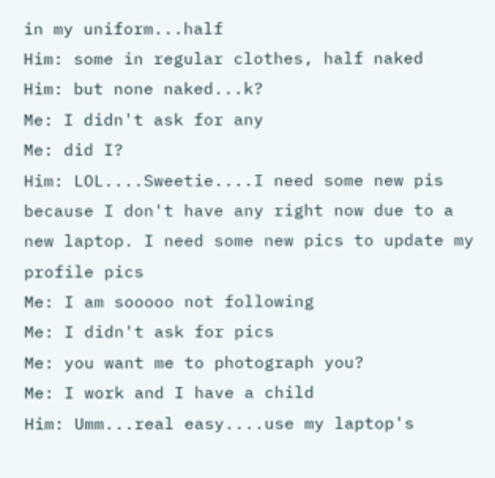in my uniform...half
Him: some in regular clothes, half naked
Him: but none naked...k?
Me: I didn't ask for any
Me: did I?
Him: LOL....Sweetie....I need some new pis because I don't have any right now due to a new laptop. I need some new pics to update my profile pics
Me: I am sooooo not following
Me: I didn't ask for pics
Me: you want me to photograph you?
Me: I work and I have a child
Him: Umm...real easy....use my laptop's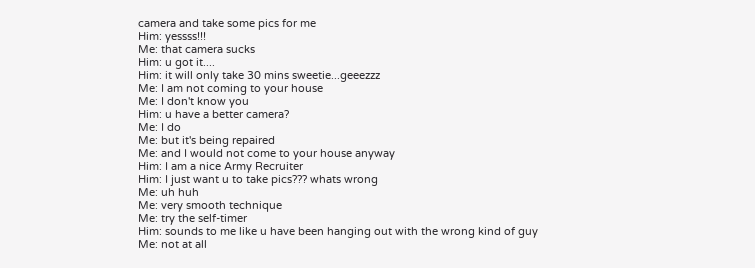camera and take some pics for me
Him: yessss!!!
Me: that camera sucks
Him: u got it....
Him: it will only take 30 mins sweetie...geeezzz
Me: I am not coming to your house
Me: I don't know you
Him: u have a better camera?
Me: I do
Me: but it's being repaired
Me: and I would not come to your house anyway
Him: I am a nice Army Recruiter
Him: I just want u to take pics??? whats wrong
Me: uh huh
Me: very smooth technique
Me: try the self-timer
Him: sounds to me like u have been hanging out with the wrong kind of guy
Me: not at all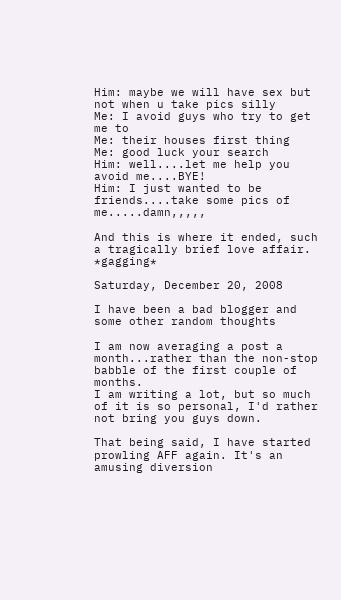Him: maybe we will have sex but not when u take pics silly
Me: I avoid guys who try to get me to
Me: their houses first thing
Me: good luck your search
Him: well....let me help you avoid me....BYE!
Him: I just wanted to be friends....take some pics of me.....damn,,,,,

And this is where it ended, such a tragically brief love affair. *gagging*

Saturday, December 20, 2008

I have been a bad blogger and some other random thoughts

I am now averaging a post a month...rather than the non-stop babble of the first couple of months.
I am writing a lot, but so much of it is so personal, I'd rather not bring you guys down.

That being said, I have started prowling AFF again. It's an amusing diversion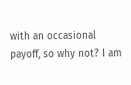with an occasional payoff, so why not? I am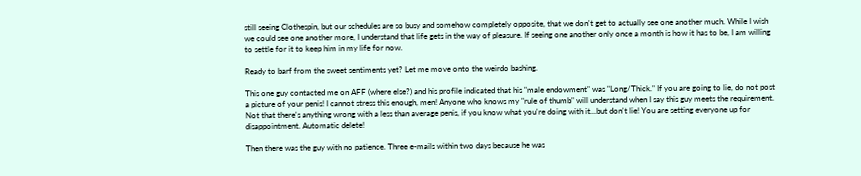still seeing Clothespin, but our schedules are so busy and somehow completely opposite, that we don't get to actually see one another much. While I wish we could see one another more, I understand that life gets in the way of pleasure. If seeing one another only once a month is how it has to be, I am willing to settle for it to keep him in my life for now.

Ready to barf from the sweet sentiments yet? Let me move onto the weirdo bashing.

This one guy contacted me on AFF (where else?) and his profile indicated that his "male endowment" was "Long/Thick." If you are going to lie, do not post a picture of your penis! I cannot stress this enough, men! Anyone who knows my "rule of thumb" will understand when I say this guy meets the requirement. Not that there's anything wrong with a less than average penis, if you know what you're doing with it...but don't lie! You are setting everyone up for disappointment. Automatic delete!

Then there was the guy with no patience. Three e-mails within two days because he was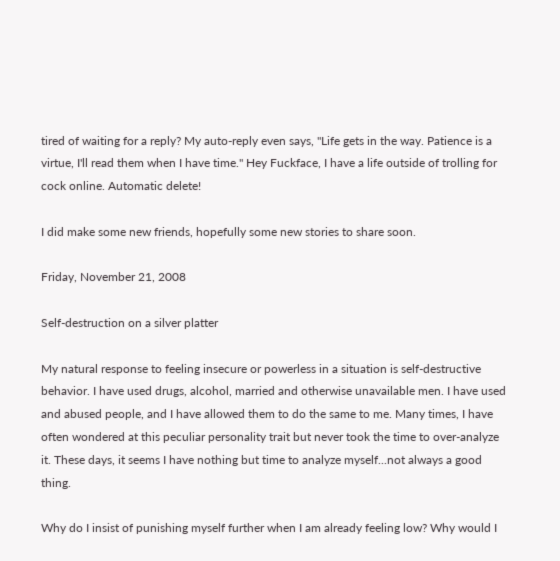tired of waiting for a reply? My auto-reply even says, "Life gets in the way. Patience is a virtue, I'll read them when I have time." Hey Fuckface, I have a life outside of trolling for cock online. Automatic delete!

I did make some new friends, hopefully some new stories to share soon.

Friday, November 21, 2008

Self-destruction on a silver platter

My natural response to feeling insecure or powerless in a situation is self-destructive behavior. I have used drugs, alcohol, married and otherwise unavailable men. I have used and abused people, and I have allowed them to do the same to me. Many times, I have often wondered at this peculiar personality trait but never took the time to over-analyze it. These days, it seems I have nothing but time to analyze myself...not always a good thing.

Why do I insist of punishing myself further when I am already feeling low? Why would I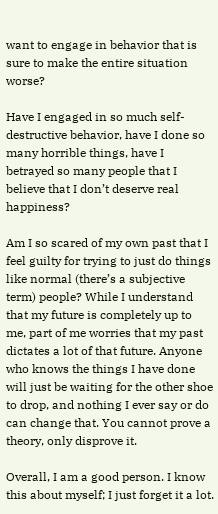want to engage in behavior that is sure to make the entire situation worse?

Have I engaged in so much self-destructive behavior, have I done so many horrible things, have I betrayed so many people that I believe that I don’t deserve real happiness?

Am I so scared of my own past that I feel guilty for trying to just do things like normal (there’s a subjective term) people? While I understand that my future is completely up to me, part of me worries that my past dictates a lot of that future. Anyone who knows the things I have done will just be waiting for the other shoe to drop, and nothing I ever say or do can change that. You cannot prove a theory, only disprove it.

Overall, I am a good person. I know this about myself; I just forget it a lot.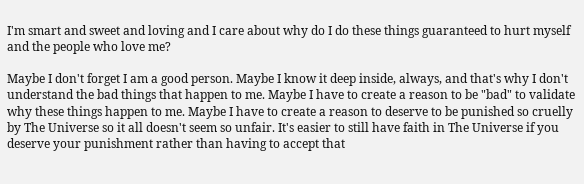I'm smart and sweet and loving and I care about why do I do these things guaranteed to hurt myself and the people who love me?

Maybe I don't forget I am a good person. Maybe I know it deep inside, always, and that's why I don't understand the bad things that happen to me. Maybe I have to create a reason to be "bad" to validate why these things happen to me. Maybe I have to create a reason to deserve to be punished so cruelly by The Universe so it all doesn't seem so unfair. It's easier to still have faith in The Universe if you deserve your punishment rather than having to accept that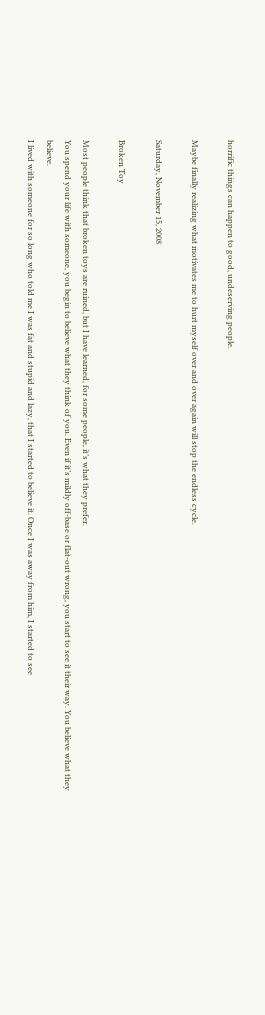horrific things can happen to good, undeserving people.

Maybe finally realizing what motivates me to hurt myself over and over again will stop the endless cycle.

Saturday, November 15, 2008

Broken Toy

Most people think that broken toys are ruined, but I have learned, for some people, it’s what they prefer.
You spend your life with someone, you begin to believe what they think of you. Even if it’s mildly off-base or flat-out wrong, you start to see it their way. You believe what they believe.
I lived with someone for so long who told me I was fat and stupid and lazy, that I started to believe it. Once I was away from him, I started to see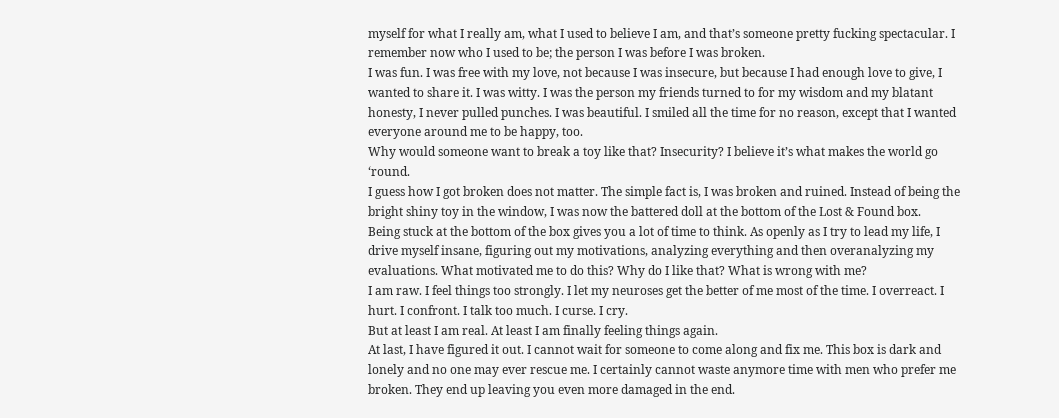myself for what I really am, what I used to believe I am, and that’s someone pretty fucking spectacular. I remember now who I used to be; the person I was before I was broken.
I was fun. I was free with my love, not because I was insecure, but because I had enough love to give, I wanted to share it. I was witty. I was the person my friends turned to for my wisdom and my blatant honesty, I never pulled punches. I was beautiful. I smiled all the time for no reason, except that I wanted everyone around me to be happy, too.
Why would someone want to break a toy like that? Insecurity? I believe it’s what makes the world go ‘round.
I guess how I got broken does not matter. The simple fact is, I was broken and ruined. Instead of being the bright shiny toy in the window, I was now the battered doll at the bottom of the Lost & Found box.
Being stuck at the bottom of the box gives you a lot of time to think. As openly as I try to lead my life, I drive myself insane, figuring out my motivations, analyzing everything and then overanalyzing my evaluations. What motivated me to do this? Why do I like that? What is wrong with me?
I am raw. I feel things too strongly. I let my neuroses get the better of me most of the time. I overreact. I hurt. I confront. I talk too much. I curse. I cry.
But at least I am real. At least I am finally feeling things again.
At last, I have figured it out. I cannot wait for someone to come along and fix me. This box is dark and lonely and no one may ever rescue me. I certainly cannot waste anymore time with men who prefer me broken. They end up leaving you even more damaged in the end.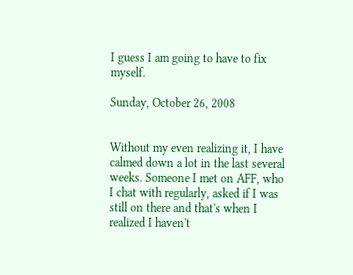I guess I am going to have to fix myself.

Sunday, October 26, 2008


Without my even realizing it, I have calmed down a lot in the last several weeks. Someone I met on AFF, who I chat with regularly, asked if I was still on there and that's when I realized I haven't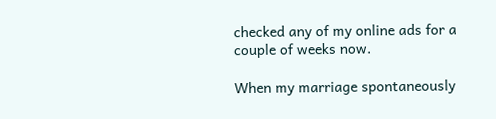checked any of my online ads for a couple of weeks now.

When my marriage spontaneously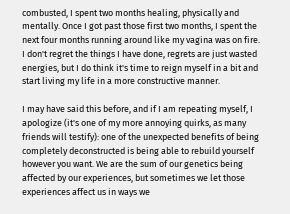combusted, I spent two months healing, physically and mentally. Once I got past those first two months, I spent the next four months running around like my vagina was on fire. I don't regret the things I have done, regrets are just wasted energies, but I do think it's time to reign myself in a bit and start living my life in a more constructive manner.

I may have said this before, and if I am repeating myself, I apologize (it's one of my more annoying quirks, as many friends will testify): one of the unexpected benefits of being completely deconstructed is being able to rebuild yourself however you want. We are the sum of our genetics being affected by our experiences, but sometimes we let those experiences affect us in ways we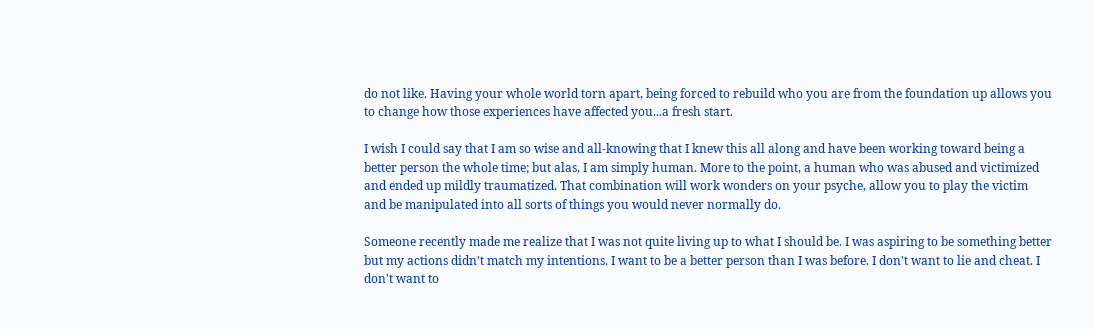do not like. Having your whole world torn apart, being forced to rebuild who you are from the foundation up allows you to change how those experiences have affected you...a fresh start.

I wish I could say that I am so wise and all-knowing that I knew this all along and have been working toward being a better person the whole time; but alas, I am simply human. More to the point, a human who was abused and victimized and ended up mildly traumatized. That combination will work wonders on your psyche, allow you to play the victim and be manipulated into all sorts of things you would never normally do.

Someone recently made me realize that I was not quite living up to what I should be. I was aspiring to be something better but my actions didn't match my intentions. I want to be a better person than I was before. I don't want to lie and cheat. I don't want to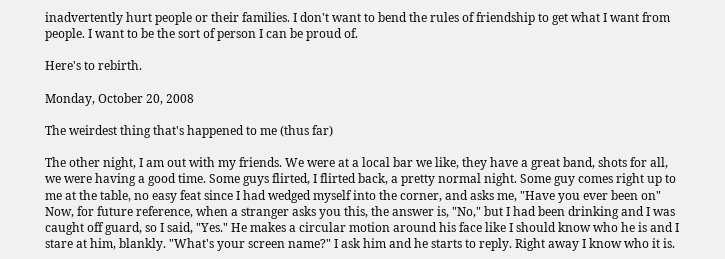inadvertently hurt people or their families. I don't want to bend the rules of friendship to get what I want from people. I want to be the sort of person I can be proud of.

Here's to rebirth.

Monday, October 20, 2008

The weirdest thing that's happened to me (thus far)

The other night, I am out with my friends. We were at a local bar we like, they have a great band, shots for all, we were having a good time. Some guys flirted, I flirted back, a pretty normal night. Some guy comes right up to me at the table, no easy feat since I had wedged myself into the corner, and asks me, "Have you ever been on" Now, for future reference, when a stranger asks you this, the answer is, "No," but I had been drinking and I was caught off guard, so I said, "Yes." He makes a circular motion around his face like I should know who he is and I stare at him, blankly. "What's your screen name?" I ask him and he starts to reply. Right away I know who it is.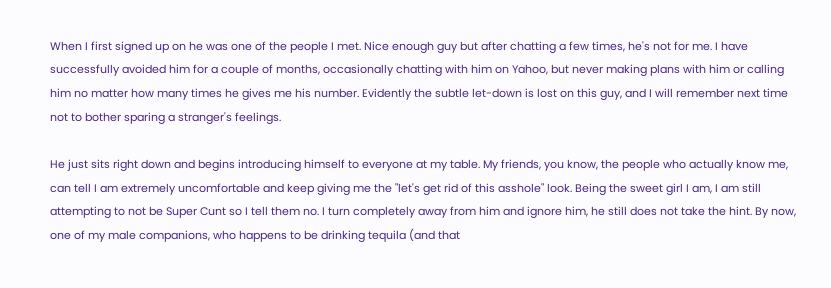When I first signed up on he was one of the people I met. Nice enough guy but after chatting a few times, he's not for me. I have successfully avoided him for a couple of months, occasionally chatting with him on Yahoo, but never making plans with him or calling him no matter how many times he gives me his number. Evidently the subtle let-down is lost on this guy, and I will remember next time not to bother sparing a stranger's feelings.

He just sits right down and begins introducing himself to everyone at my table. My friends, you know, the people who actually know me, can tell I am extremely uncomfortable and keep giving me the "let's get rid of this asshole" look. Being the sweet girl I am, I am still attempting to not be Super Cunt so I tell them no. I turn completely away from him and ignore him, he still does not take the hint. By now, one of my male companions, who happens to be drinking tequila (and that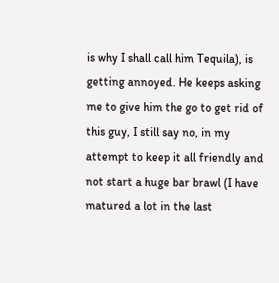is why I shall call him Tequila), is getting annoyed. He keeps asking me to give him the go to get rid of this guy, I still say no, in my attempt to keep it all friendly and not start a huge bar brawl (I have matured a lot in the last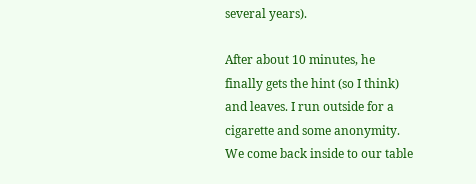several years).

After about 10 minutes, he finally gets the hint (so I think) and leaves. I run outside for a cigarette and some anonymity. We come back inside to our table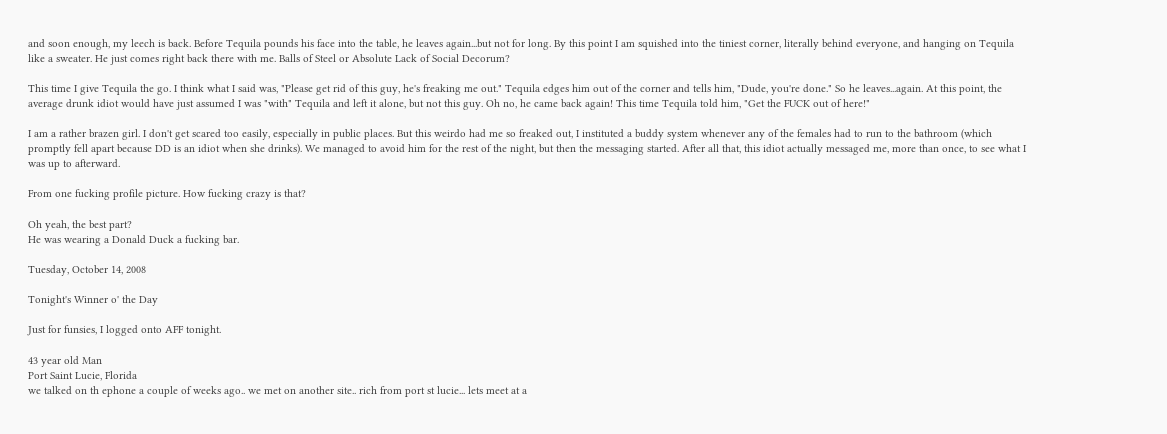and soon enough, my leech is back. Before Tequila pounds his face into the table, he leaves again...but not for long. By this point I am squished into the tiniest corner, literally behind everyone, and hanging on Tequila like a sweater. He just comes right back there with me. Balls of Steel or Absolute Lack of Social Decorum?

This time I give Tequila the go. I think what I said was, "Please get rid of this guy, he's freaking me out." Tequila edges him out of the corner and tells him, "Dude, you're done." So he leaves...again. At this point, the average drunk idiot would have just assumed I was "with" Tequila and left it alone, but not this guy. Oh no, he came back again! This time Tequila told him, "Get the FUCK out of here!"

I am a rather brazen girl. I don't get scared too easily, especially in public places. But this weirdo had me so freaked out, I instituted a buddy system whenever any of the females had to run to the bathroom (which promptly fell apart because DD is an idiot when she drinks). We managed to avoid him for the rest of the night, but then the messaging started. After all that, this idiot actually messaged me, more than once, to see what I was up to afterward.

From one fucking profile picture. How fucking crazy is that?

Oh yeah, the best part?
He was wearing a Donald Duck a fucking bar.

Tuesday, October 14, 2008

Tonight's Winner o' the Day

Just for funsies, I logged onto AFF tonight.

43 year old Man
Port Saint Lucie, Florida
we talked on th ephone a couple of weeks ago.. we met on another site.. rich from port st lucie... lets meet at a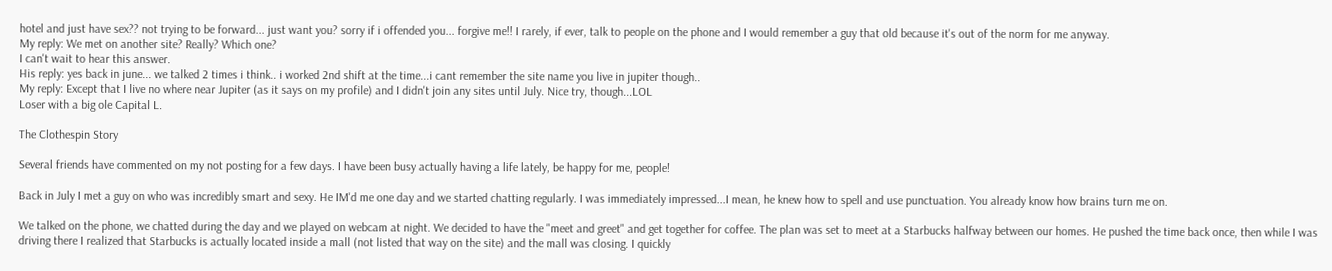hotel and just have sex?? not trying to be forward... just want you? sorry if i offended you... forgive me!! I rarely, if ever, talk to people on the phone and I would remember a guy that old because it's out of the norm for me anyway.
My reply: We met on another site? Really? Which one?
I can't wait to hear this answer.
His reply: yes back in june... we talked 2 times i think.. i worked 2nd shift at the time...i cant remember the site name you live in jupiter though..
My reply: Except that I live no where near Jupiter (as it says on my profile) and I didn't join any sites until July. Nice try, though...LOL
Loser with a big ole Capital L.

The Clothespin Story

Several friends have commented on my not posting for a few days. I have been busy actually having a life lately, be happy for me, people!

Back in July I met a guy on who was incredibly smart and sexy. He IM'd me one day and we started chatting regularly. I was immediately impressed...I mean, he knew how to spell and use punctuation. You already know how brains turn me on.

We talked on the phone, we chatted during the day and we played on webcam at night. We decided to have the "meet and greet" and get together for coffee. The plan was set to meet at a Starbucks halfway between our homes. He pushed the time back once, then while I was driving there I realized that Starbucks is actually located inside a mall (not listed that way on the site) and the mall was closing. I quickly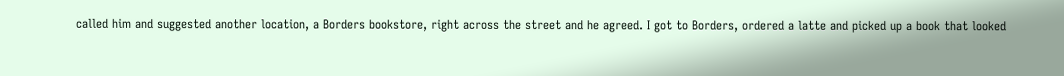called him and suggested another location, a Borders bookstore, right across the street and he agreed. I got to Borders, ordered a latte and picked up a book that looked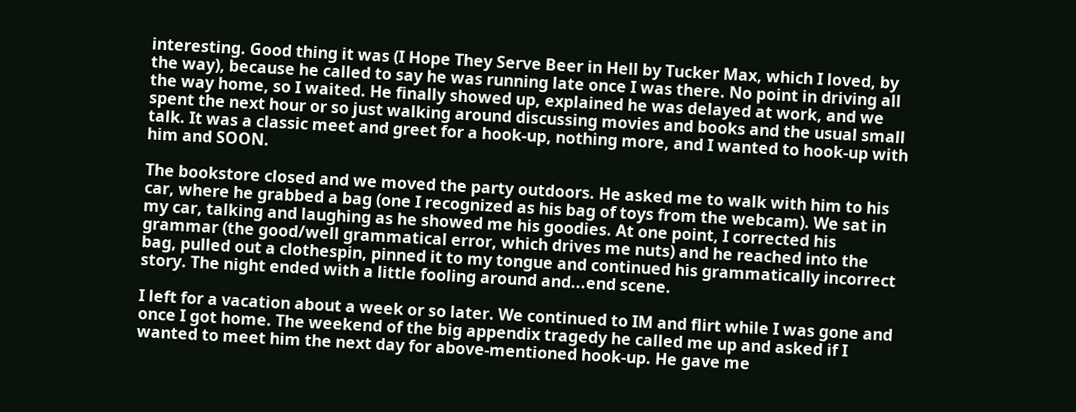interesting. Good thing it was (I Hope They Serve Beer in Hell by Tucker Max, which I loved, by the way), because he called to say he was running late once I was there. No point in driving all the way home, so I waited. He finally showed up, explained he was delayed at work, and we spent the next hour or so just walking around discussing movies and books and the usual small talk. It was a classic meet and greet for a hook-up, nothing more, and I wanted to hook-up with him and SOON.

The bookstore closed and we moved the party outdoors. He asked me to walk with him to his car, where he grabbed a bag (one I recognized as his bag of toys from the webcam). We sat in my car, talking and laughing as he showed me his goodies. At one point, I corrected his grammar (the good/well grammatical error, which drives me nuts) and he reached into the bag, pulled out a clothespin, pinned it to my tongue and continued his grammatically incorrect story. The night ended with a little fooling around and...end scene.

I left for a vacation about a week or so later. We continued to IM and flirt while I was gone and once I got home. The weekend of the big appendix tragedy he called me up and asked if I wanted to meet him the next day for above-mentioned hook-up. He gave me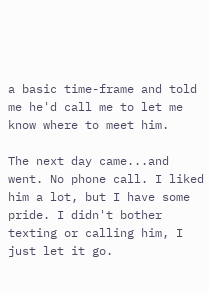a basic time-frame and told me he'd call me to let me know where to meet him.

The next day came...and went. No phone call. I liked him a lot, but I have some pride. I didn't bother texting or calling him, I just let it go.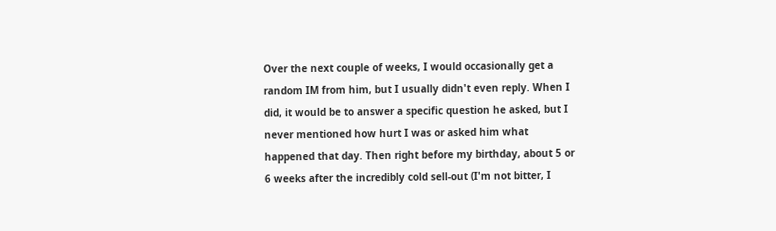Over the next couple of weeks, I would occasionally get a random IM from him, but I usually didn't even reply. When I did, it would be to answer a specific question he asked, but I never mentioned how hurt I was or asked him what happened that day. Then right before my birthday, about 5 or 6 weeks after the incredibly cold sell-out (I'm not bitter, I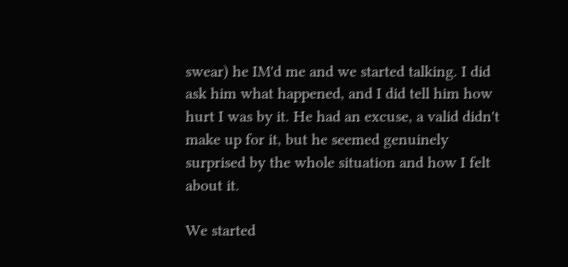swear) he IM'd me and we started talking. I did ask him what happened, and I did tell him how hurt I was by it. He had an excuse, a valid didn't make up for it, but he seemed genuinely surprised by the whole situation and how I felt about it.

We started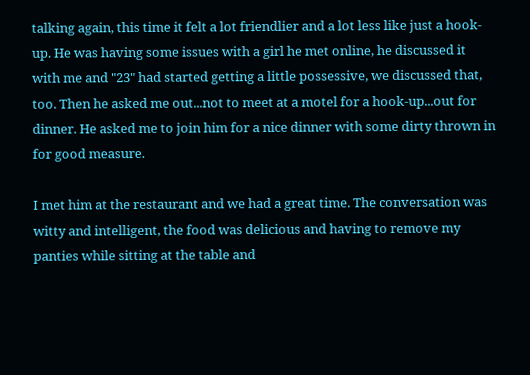talking again, this time it felt a lot friendlier and a lot less like just a hook-up. He was having some issues with a girl he met online, he discussed it with me and "23" had started getting a little possessive, we discussed that, too. Then he asked me out...not to meet at a motel for a hook-up...out for dinner. He asked me to join him for a nice dinner with some dirty thrown in for good measure.

I met him at the restaurant and we had a great time. The conversation was witty and intelligent, the food was delicious and having to remove my panties while sitting at the table and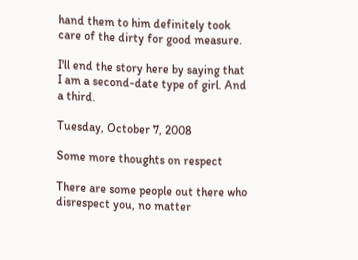hand them to him definitely took care of the dirty for good measure.

I'll end the story here by saying that I am a second-date type of girl. And a third.

Tuesday, October 7, 2008

Some more thoughts on respect

There are some people out there who disrespect you, no matter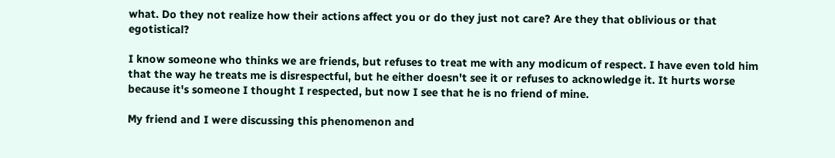what. Do they not realize how their actions affect you or do they just not care? Are they that oblivious or that egotistical?

I know someone who thinks we are friends, but refuses to treat me with any modicum of respect. I have even told him that the way he treats me is disrespectful, but he either doesn't see it or refuses to acknowledge it. It hurts worse because it's someone I thought I respected, but now I see that he is no friend of mine.

My friend and I were discussing this phenomenon and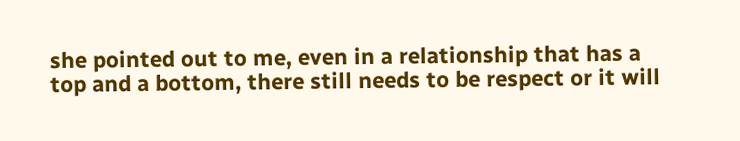she pointed out to me, even in a relationship that has a top and a bottom, there still needs to be respect or it will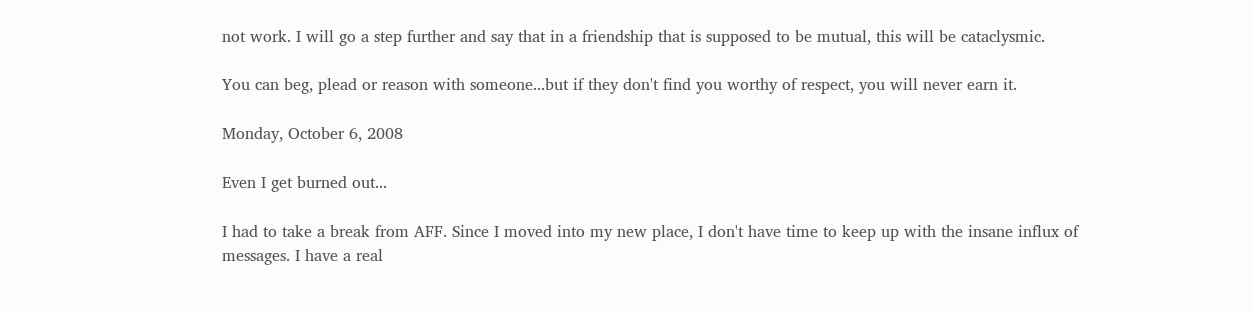not work. I will go a step further and say that in a friendship that is supposed to be mutual, this will be cataclysmic.

You can beg, plead or reason with someone...but if they don't find you worthy of respect, you will never earn it.

Monday, October 6, 2008

Even I get burned out...

I had to take a break from AFF. Since I moved into my new place, I don't have time to keep up with the insane influx of messages. I have a real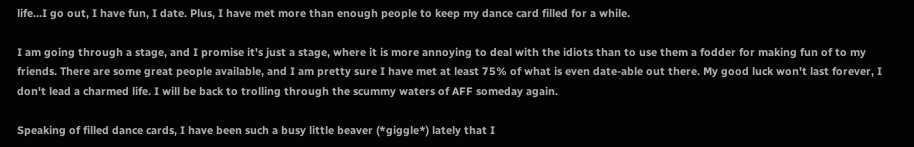life...I go out, I have fun, I date. Plus, I have met more than enough people to keep my dance card filled for a while.

I am going through a stage, and I promise it's just a stage, where it is more annoying to deal with the idiots than to use them a fodder for making fun of to my friends. There are some great people available, and I am pretty sure I have met at least 75% of what is even date-able out there. My good luck won't last forever, I don't lead a charmed life. I will be back to trolling through the scummy waters of AFF someday again.

Speaking of filled dance cards, I have been such a busy little beaver (*giggle*) lately that I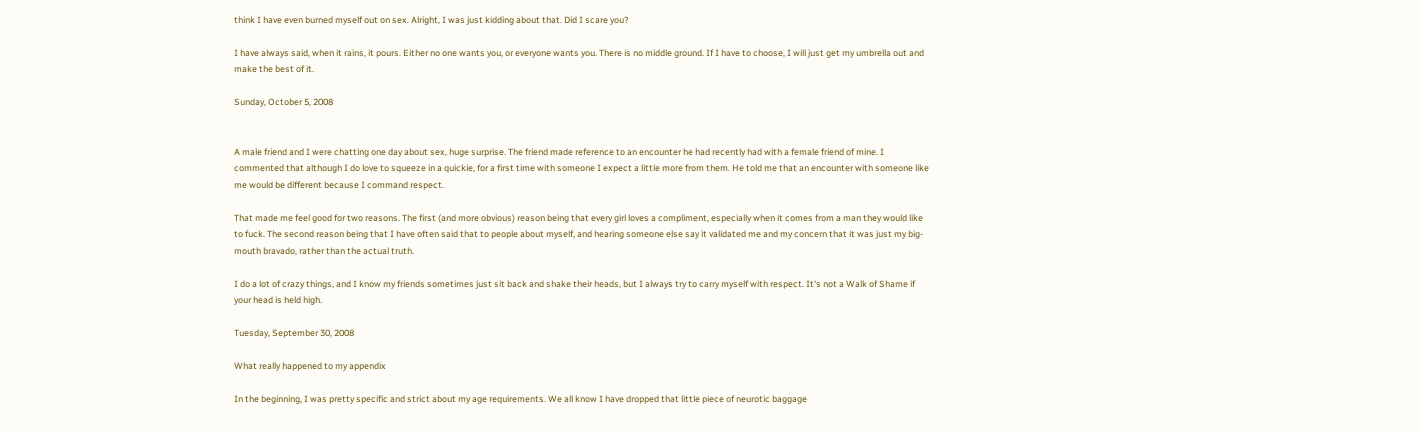think I have even burned myself out on sex. Alright, I was just kidding about that. Did I scare you?

I have always said, when it rains, it pours. Either no one wants you, or everyone wants you. There is no middle ground. If I have to choose, I will just get my umbrella out and make the best of it.

Sunday, October 5, 2008


A male friend and I were chatting one day about sex, huge surprise. The friend made reference to an encounter he had recently had with a female friend of mine. I commented that although I do love to squeeze in a quickie, for a first time with someone I expect a little more from them. He told me that an encounter with someone like me would be different because I command respect.

That made me feel good for two reasons. The first (and more obvious) reason being that every girl loves a compliment, especially when it comes from a man they would like to fuck. The second reason being that I have often said that to people about myself, and hearing someone else say it validated me and my concern that it was just my big-mouth bravado, rather than the actual truth.

I do a lot of crazy things, and I know my friends sometimes just sit back and shake their heads, but I always try to carry myself with respect. It's not a Walk of Shame if your head is held high.

Tuesday, September 30, 2008

What really happened to my appendix

In the beginning, I was pretty specific and strict about my age requirements. We all know I have dropped that little piece of neurotic baggage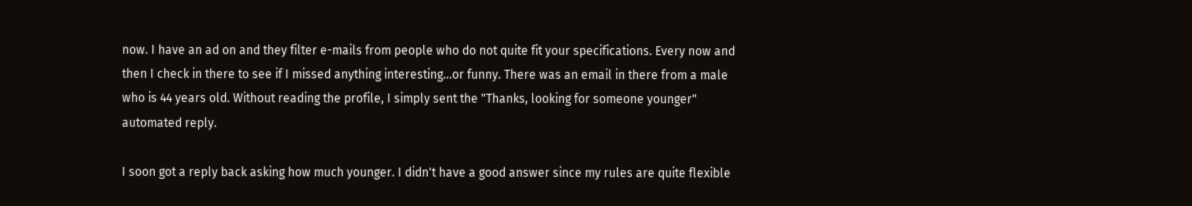now. I have an ad on and they filter e-mails from people who do not quite fit your specifications. Every now and then I check in there to see if I missed anything interesting...or funny. There was an email in there from a male who is 44 years old. Without reading the profile, I simply sent the "Thanks, looking for someone younger" automated reply.

I soon got a reply back asking how much younger. I didn't have a good answer since my rules are quite flexible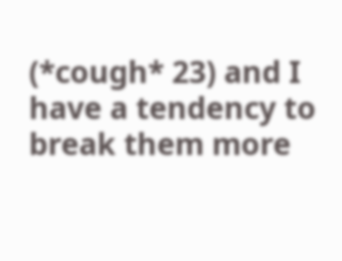(*cough* 23) and I have a tendency to break them more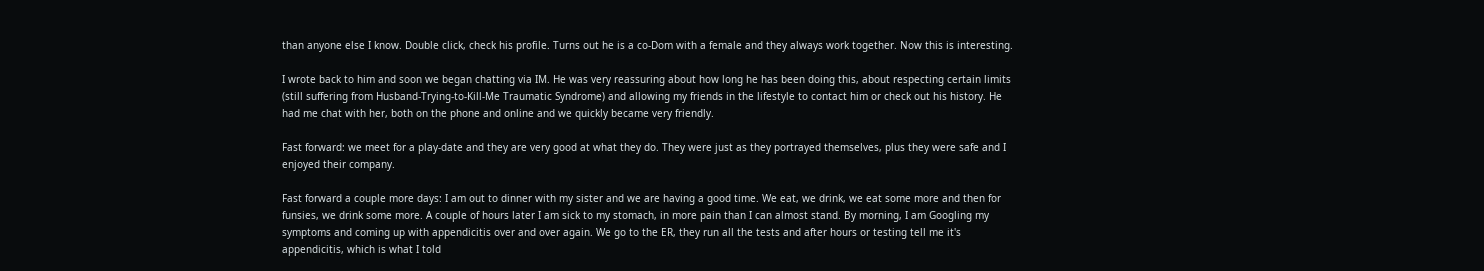than anyone else I know. Double click, check his profile. Turns out he is a co-Dom with a female and they always work together. Now this is interesting.

I wrote back to him and soon we began chatting via IM. He was very reassuring about how long he has been doing this, about respecting certain limits (still suffering from Husband-Trying-to-Kill-Me Traumatic Syndrome) and allowing my friends in the lifestyle to contact him or check out his history. He had me chat with her, both on the phone and online and we quickly became very friendly.

Fast forward: we meet for a play-date and they are very good at what they do. They were just as they portrayed themselves, plus they were safe and I enjoyed their company.

Fast forward a couple more days: I am out to dinner with my sister and we are having a good time. We eat, we drink, we eat some more and then for funsies, we drink some more. A couple of hours later I am sick to my stomach, in more pain than I can almost stand. By morning, I am Googling my symptoms and coming up with appendicitis over and over again. We go to the ER, they run all the tests and after hours or testing tell me it's appendicitis, which is what I told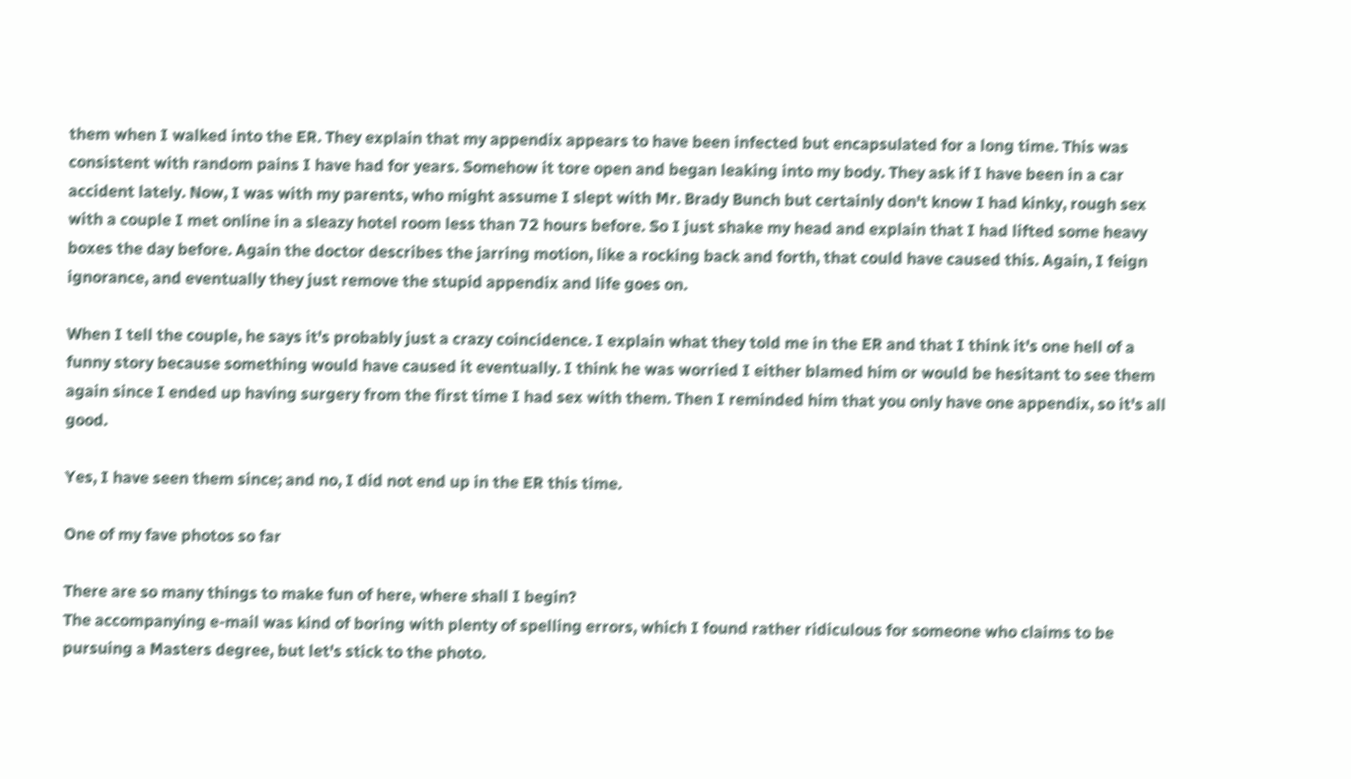them when I walked into the ER. They explain that my appendix appears to have been infected but encapsulated for a long time. This was consistent with random pains I have had for years. Somehow it tore open and began leaking into my body. They ask if I have been in a car accident lately. Now, I was with my parents, who might assume I slept with Mr. Brady Bunch but certainly don't know I had kinky, rough sex with a couple I met online in a sleazy hotel room less than 72 hours before. So I just shake my head and explain that I had lifted some heavy boxes the day before. Again the doctor describes the jarring motion, like a rocking back and forth, that could have caused this. Again, I feign ignorance, and eventually they just remove the stupid appendix and life goes on.

When I tell the couple, he says it's probably just a crazy coincidence. I explain what they told me in the ER and that I think it's one hell of a funny story because something would have caused it eventually. I think he was worried I either blamed him or would be hesitant to see them again since I ended up having surgery from the first time I had sex with them. Then I reminded him that you only have one appendix, so it's all good.

Yes, I have seen them since; and no, I did not end up in the ER this time.

One of my fave photos so far

There are so many things to make fun of here, where shall I begin?
The accompanying e-mail was kind of boring with plenty of spelling errors, which I found rather ridiculous for someone who claims to be pursuing a Masters degree, but let's stick to the photo.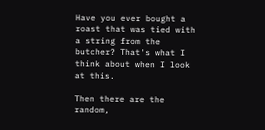Have you ever bought a roast that was tied with a string from the butcher? That's what I think about when I look at this.

Then there are the random,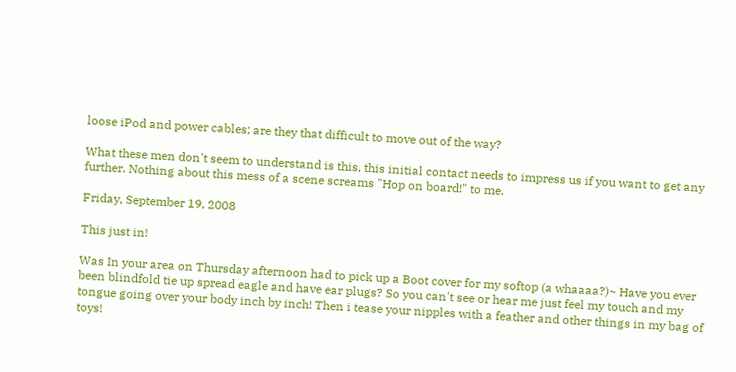loose iPod and power cables; are they that difficult to move out of the way?

What these men don't seem to understand is this, this initial contact needs to impress us if you want to get any further. Nothing about this mess of a scene screams "Hop on board!" to me.

Friday, September 19, 2008

This just in!

Was In your area on Thursday afternoon had to pick up a Boot cover for my softop (a whaaaa?)~ Have you ever been blindfold tie up spread eagle and have ear plugs? So you can't see or hear me just feel my touch and my tongue going over your body inch by inch! Then i tease your nipples with a feather and other things in my bag of toys!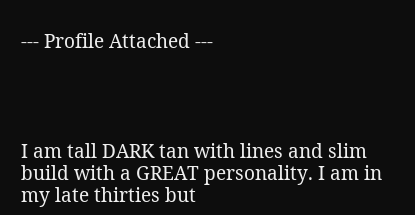--- Profile Attached ---




I am tall DARK tan with lines and slim build with a GREAT personality. I am in my late thirties but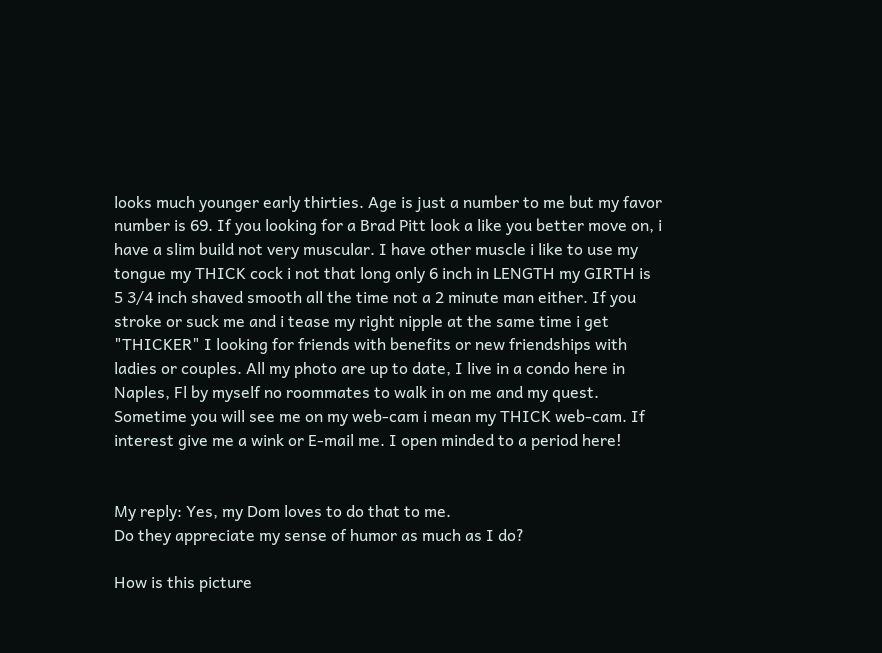looks much younger early thirties. Age is just a number to me but my favor number is 69. If you looking for a Brad Pitt look a like you better move on, i have a slim build not very muscular. I have other muscle i like to use my tongue my THICK cock i not that long only 6 inch in LENGTH my GIRTH is 5 3/4 inch shaved smooth all the time not a 2 minute man either. If you stroke or suck me and i tease my right nipple at the same time i get "THICKER" I looking for friends with benefits or new friendships with ladies or couples. All my photo are up to date, I live in a condo here in Naples, Fl by myself no roommates to walk in on me and my quest. Sometime you will see me on my web-cam i mean my THICK web-cam. If interest give me a wink or E-mail me. I open minded to a period here!


My reply: Yes, my Dom loves to do that to me.
Do they appreciate my sense of humor as much as I do?

How is this picture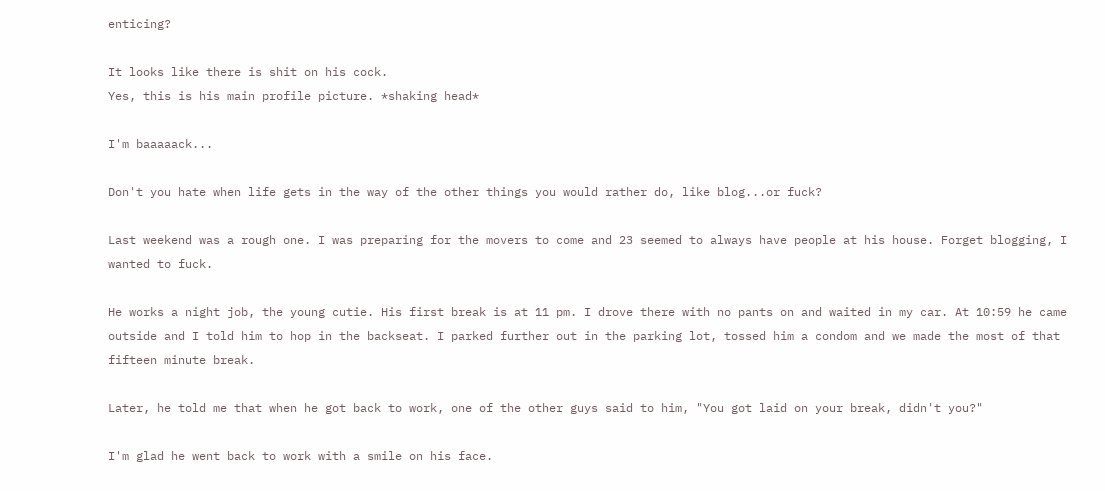enticing?

It looks like there is shit on his cock.
Yes, this is his main profile picture. *shaking head*

I'm baaaaack...

Don't you hate when life gets in the way of the other things you would rather do, like blog...or fuck?

Last weekend was a rough one. I was preparing for the movers to come and 23 seemed to always have people at his house. Forget blogging, I wanted to fuck.

He works a night job, the young cutie. His first break is at 11 pm. I drove there with no pants on and waited in my car. At 10:59 he came outside and I told him to hop in the backseat. I parked further out in the parking lot, tossed him a condom and we made the most of that fifteen minute break.

Later, he told me that when he got back to work, one of the other guys said to him, "You got laid on your break, didn't you?"

I'm glad he went back to work with a smile on his face.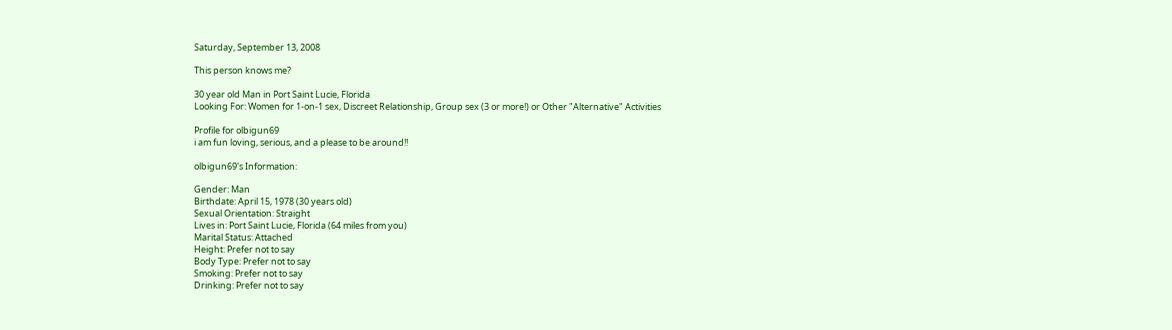Saturday, September 13, 2008

This person knows me?

30 year old Man in Port Saint Lucie, Florida
Looking For: Women for 1-on-1 sex, Discreet Relationship, Group sex (3 or more!) or Other "Alternative" Activities

Profile for olbigun69
i am fun loving, serious, and a please to be around!!

olbigun69's Information:

Gender: Man
Birthdate: April 15, 1978 (30 years old)
Sexual Orientation: Straight
Lives in: Port Saint Lucie, Florida (64 miles from you)
Marital Status: Attached
Height: Prefer not to say
Body Type: Prefer not to say
Smoking: Prefer not to say
Drinking: Prefer not to say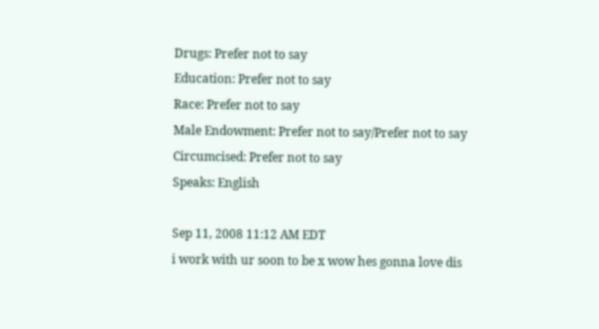Drugs: Prefer not to say
Education: Prefer not to say
Race: Prefer not to say
Male Endowment: Prefer not to say/Prefer not to say
Circumcised: Prefer not to say
Speaks: English

Sep 11, 2008 11:12 AM EDT
i work with ur soon to be x wow hes gonna love dis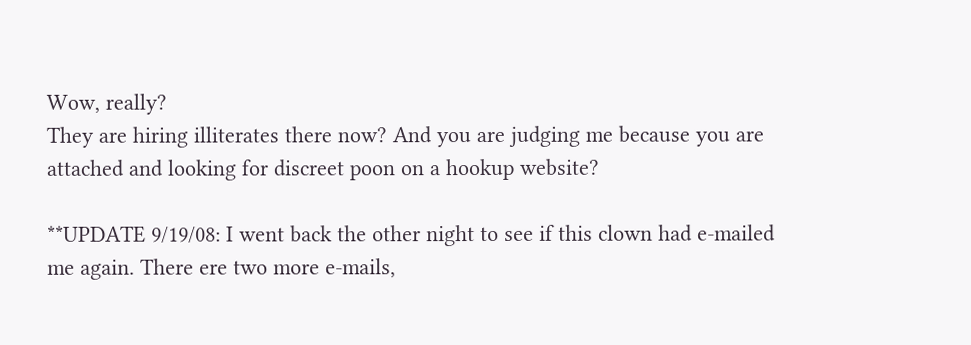Wow, really?
They are hiring illiterates there now? And you are judging me because you are attached and looking for discreet poon on a hookup website?

**UPDATE 9/19/08: I went back the other night to see if this clown had e-mailed me again. There ere two more e-mails,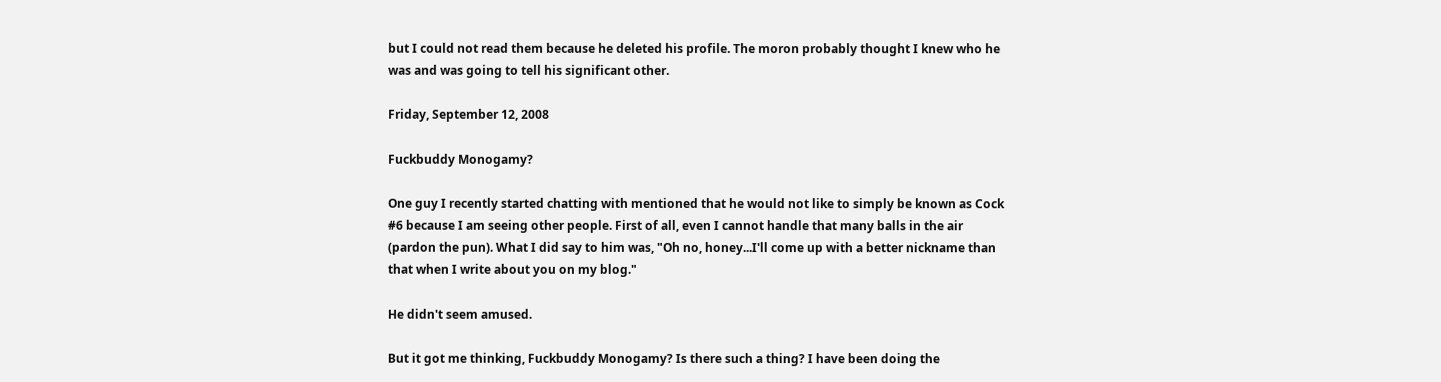but I could not read them because he deleted his profile. The moron probably thought I knew who he was and was going to tell his significant other.

Friday, September 12, 2008

Fuckbuddy Monogamy?

One guy I recently started chatting with mentioned that he would not like to simply be known as Cock #6 because I am seeing other people. First of all, even I cannot handle that many balls in the air (pardon the pun). What I did say to him was, "Oh no, honey...I'll come up with a better nickname than that when I write about you on my blog."

He didn't seem amused.

But it got me thinking, Fuckbuddy Monogamy? Is there such a thing? I have been doing the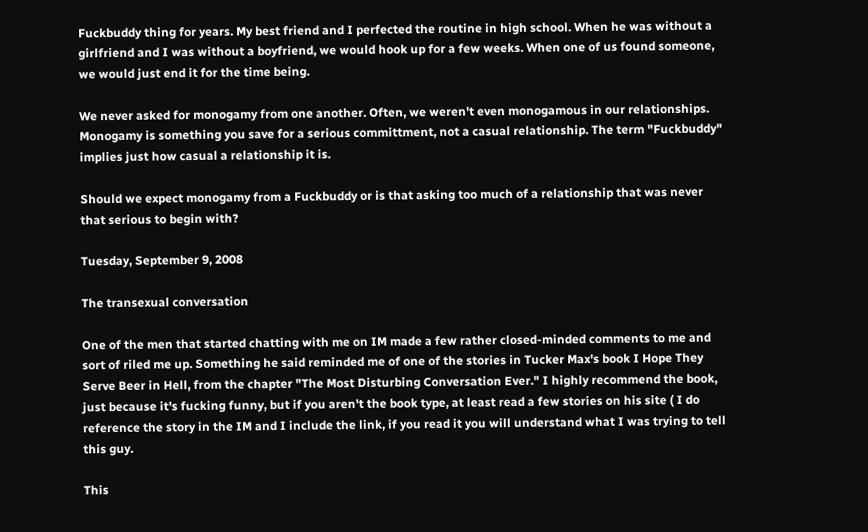Fuckbuddy thing for years. My best friend and I perfected the routine in high school. When he was without a girlfriend and I was without a boyfriend, we would hook up for a few weeks. When one of us found someone, we would just end it for the time being.

We never asked for monogamy from one another. Often, we weren't even monogamous in our relationships. Monogamy is something you save for a serious committment, not a casual relationship. The term "Fuckbuddy" implies just how casual a relationship it is.

Should we expect monogamy from a Fuckbuddy or is that asking too much of a relationship that was never that serious to begin with?

Tuesday, September 9, 2008

The transexual conversation

One of the men that started chatting with me on IM made a few rather closed-minded comments to me and sort of riled me up. Something he said reminded me of one of the stories in Tucker Max's book I Hope They Serve Beer in Hell, from the chapter "The Most Disturbing Conversation Ever." I highly recommend the book, just because it's fucking funny, but if you aren't the book type, at least read a few stories on his site ( I do reference the story in the IM and I include the link, if you read it you will understand what I was trying to tell this guy.

This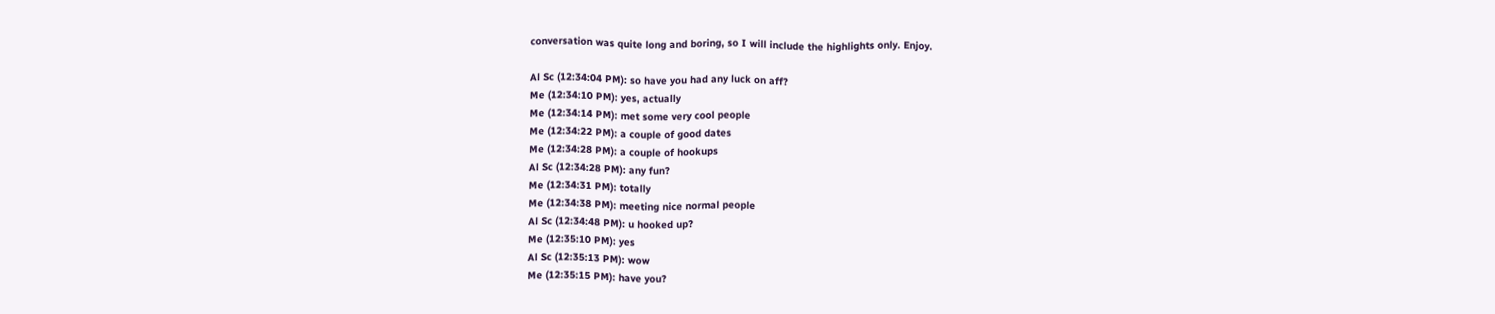conversation was quite long and boring, so I will include the highlights only. Enjoy.

Al Sc (12:34:04 PM): so have you had any luck on aff?
Me (12:34:10 PM): yes, actually
Me (12:34:14 PM): met some very cool people
Me (12:34:22 PM): a couple of good dates
Me (12:34:28 PM): a couple of hookups
Al Sc (12:34:28 PM): any fun?
Me (12:34:31 PM): totally
Me (12:34:38 PM): meeting nice normal people
Al Sc (12:34:48 PM): u hooked up?
Me (12:35:10 PM): yes
Al Sc (12:35:13 PM): wow
Me (12:35:15 PM): have you?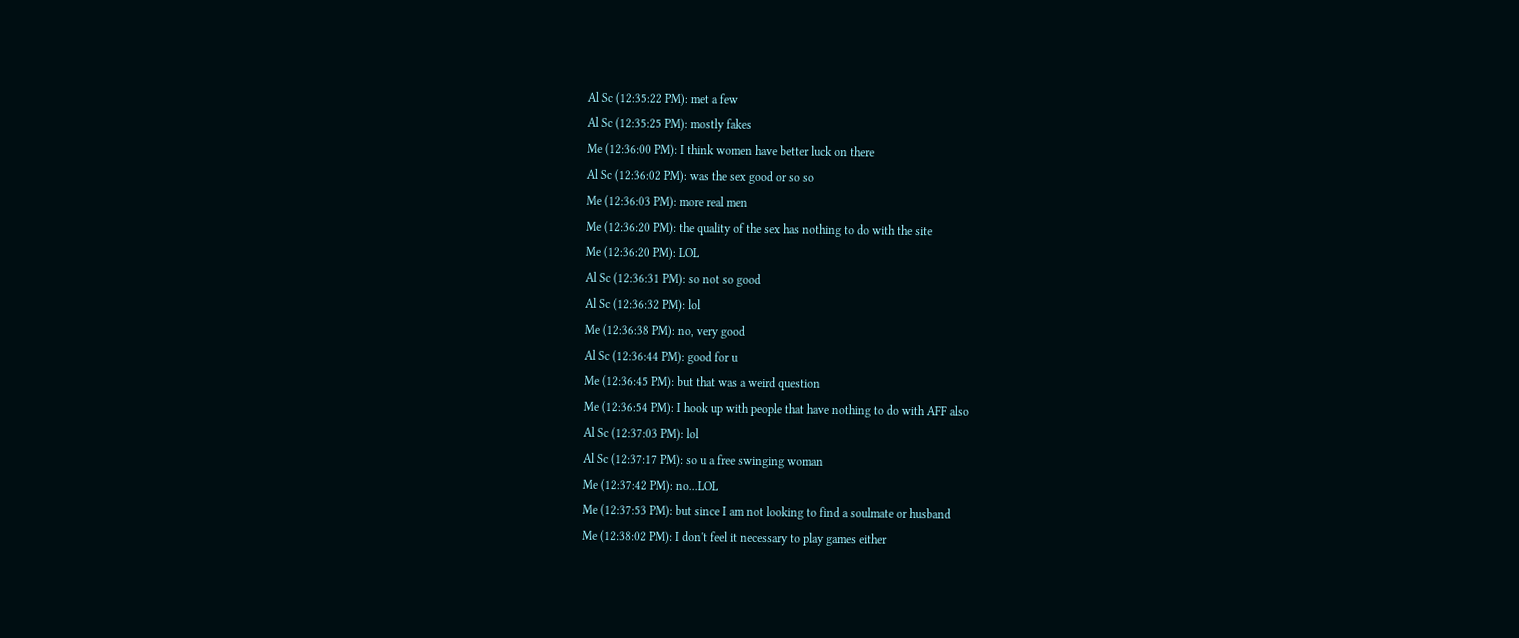Al Sc (12:35:22 PM): met a few
Al Sc (12:35:25 PM): mostly fakes
Me (12:36:00 PM): I think women have better luck on there
Al Sc (12:36:02 PM): was the sex good or so so
Me (12:36:03 PM): more real men
Me (12:36:20 PM): the quality of the sex has nothing to do with the site
Me (12:36:20 PM): LOL
Al Sc (12:36:31 PM): so not so good
Al Sc (12:36:32 PM): lol
Me (12:36:38 PM): no, very good
Al Sc (12:36:44 PM): good for u
Me (12:36:45 PM): but that was a weird question
Me (12:36:54 PM): I hook up with people that have nothing to do with AFF also
Al Sc (12:37:03 PM): lol
Al Sc (12:37:17 PM): so u a free swinging woman
Me (12:37:42 PM): no...LOL
Me (12:37:53 PM): but since I am not looking to find a soulmate or husband
Me (12:38:02 PM): I don't feel it necessary to play games either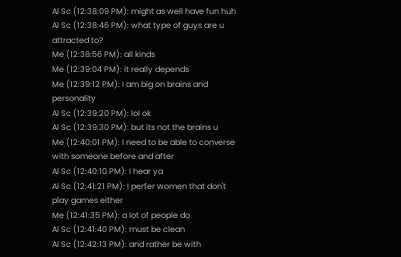Al Sc (12:38:09 PM): might as well have fun huh
Al Sc (12:38:46 PM): what type of guys are u attracted to?
Me (12:38:56 PM): all kinds
Me (12:39:04 PM): it really depends
Me (12:39:12 PM): I am big on brains and personality
Al Sc (12:39:20 PM): lol ok
Al Sc (12:39:30 PM): but its not the brains u
Me (12:40:01 PM): I need to be able to converse with someone before and after
Al Sc (12:40:10 PM): I hear ya
Al Sc (12:41:21 PM): I perfer women that don't play games either
Me (12:41:35 PM): a lot of people do
Al Sc (12:41:40 PM): must be clean
Al Sc (12:42:13 PM): and rather be with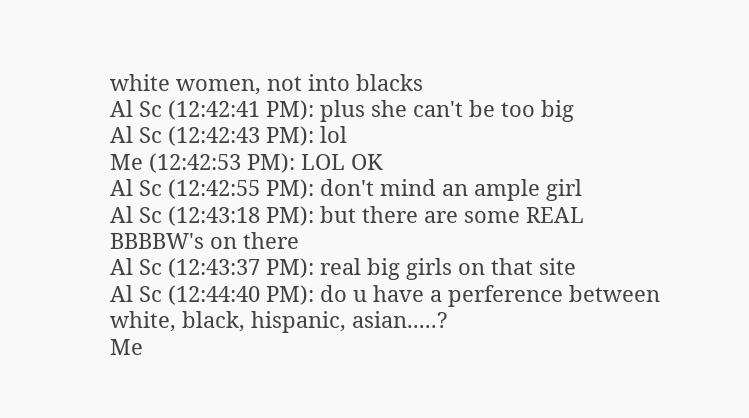white women, not into blacks
Al Sc (12:42:41 PM): plus she can't be too big
Al Sc (12:42:43 PM): lol
Me (12:42:53 PM): LOL OK
Al Sc (12:42:55 PM): don't mind an ample girl
Al Sc (12:43:18 PM): but there are some REAL BBBBW's on there
Al Sc (12:43:37 PM): real big girls on that site
Al Sc (12:44:40 PM): do u have a perference between white, black, hispanic, asian.....?
Me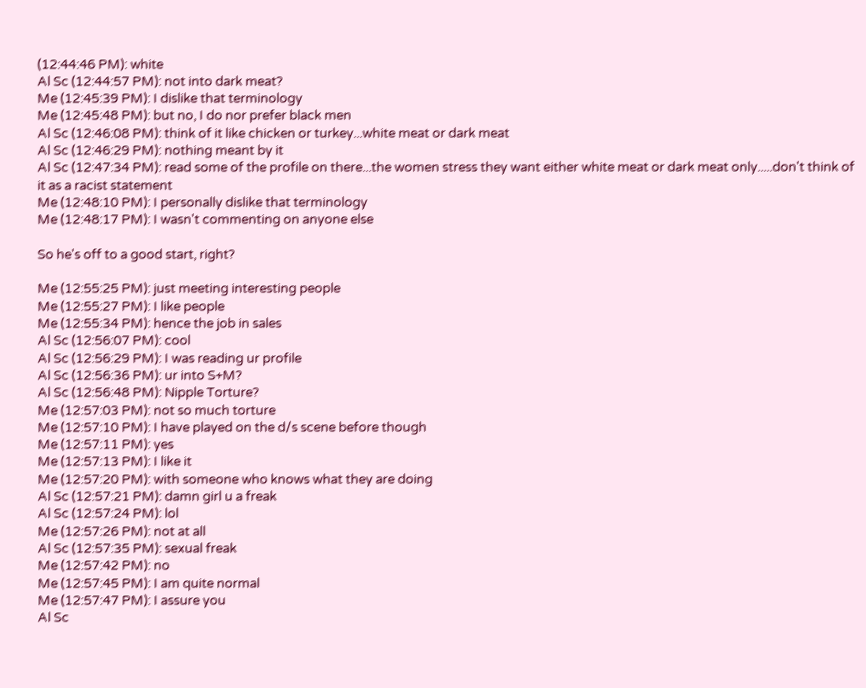(12:44:46 PM): white
Al Sc (12:44:57 PM): not into dark meat?
Me (12:45:39 PM): I dislike that terminology
Me (12:45:48 PM): but no, I do nor prefer black men
Al Sc (12:46:08 PM): think of it like chicken or turkey...white meat or dark meat
Al Sc (12:46:29 PM): nothing meant by it
Al Sc (12:47:34 PM): read some of the profile on there...the women stress they want either white meat or dark meat only.....don't think of it as a racist statement
Me (12:48:10 PM): I personally dislike that terminology
Me (12:48:17 PM): I wasn't commenting on anyone else

So he's off to a good start, right?

Me (12:55:25 PM): just meeting interesting people
Me (12:55:27 PM): I like people
Me (12:55:34 PM): hence the job in sales
Al Sc (12:56:07 PM): cool
Al Sc (12:56:29 PM): I was reading ur profile
Al Sc (12:56:36 PM): ur into S+M?
Al Sc (12:56:48 PM): Nipple Torture?
Me (12:57:03 PM): not so much torture
Me (12:57:10 PM): I have played on the d/s scene before though
Me (12:57:11 PM): yes
Me (12:57:13 PM): I like it
Me (12:57:20 PM): with someone who knows what they are doing
Al Sc (12:57:21 PM): damn girl u a freak
Al Sc (12:57:24 PM): lol
Me (12:57:26 PM): not at all
Al Sc (12:57:35 PM): sexual freak
Me (12:57:42 PM): no
Me (12:57:45 PM): I am quite normal
Me (12:57:47 PM): I assure you
Al Sc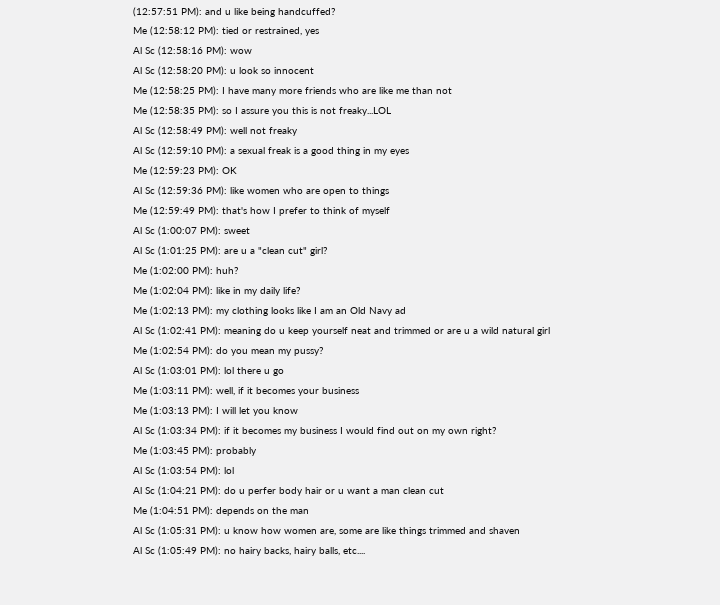(12:57:51 PM): and u like being handcuffed?
Me (12:58:12 PM): tied or restrained, yes
Al Sc (12:58:16 PM): wow
Al Sc (12:58:20 PM): u look so innocent
Me (12:58:25 PM): I have many more friends who are like me than not
Me (12:58:35 PM): so I assure you this is not freaky...LOL
Al Sc (12:58:49 PM): well not freaky
Al Sc (12:59:10 PM): a sexual freak is a good thing in my eyes
Me (12:59:23 PM): OK
Al Sc (12:59:36 PM): like women who are open to things
Me (12:59:49 PM): that's how I prefer to think of myself
Al Sc (1:00:07 PM): sweet
Al Sc (1:01:25 PM): are u a "clean cut" girl?
Me (1:02:00 PM): huh?
Me (1:02:04 PM): like in my daily life?
Me (1:02:13 PM): my clothing looks like I am an Old Navy ad
Al Sc (1:02:41 PM): meaning do u keep yourself neat and trimmed or are u a wild natural girl
Me (1:02:54 PM): do you mean my pussy?
Al Sc (1:03:01 PM): lol there u go
Me (1:03:11 PM): well, if it becomes your business
Me (1:03:13 PM): I will let you know
Al Sc (1:03:34 PM): if it becomes my business I would find out on my own right?
Me (1:03:45 PM): probably
Al Sc (1:03:54 PM): lol
Al Sc (1:04:21 PM): do u perfer body hair or u want a man clean cut
Me (1:04:51 PM): depends on the man
Al Sc (1:05:31 PM): u know how women are, some are like things trimmed and shaven
Al Sc (1:05:49 PM): no hairy backs, hairy balls, etc....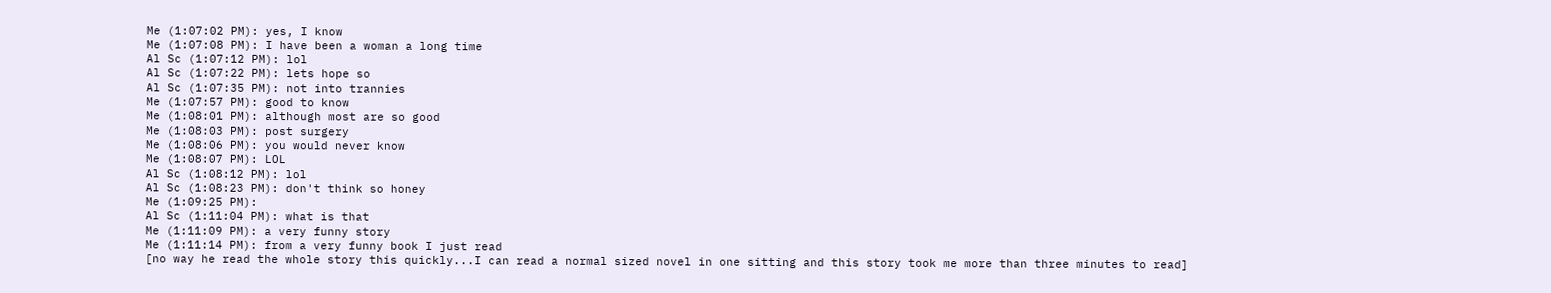Me (1:07:02 PM): yes, I know
Me (1:07:08 PM): I have been a woman a long time
Al Sc (1:07:12 PM): lol
Al Sc (1:07:22 PM): lets hope so
Al Sc (1:07:35 PM): not into trannies
Me (1:07:57 PM): good to know
Me (1:08:01 PM): although most are so good
Me (1:08:03 PM): post surgery
Me (1:08:06 PM): you would never know
Me (1:08:07 PM): LOL
Al Sc (1:08:12 PM): lol
Al Sc (1:08:23 PM): don't think so honey
Me (1:09:25 PM):
Al Sc (1:11:04 PM): what is that
Me (1:11:09 PM): a very funny story
Me (1:11:14 PM): from a very funny book I just read
[no way he read the whole story this quickly...I can read a normal sized novel in one sitting and this story took me more than three minutes to read]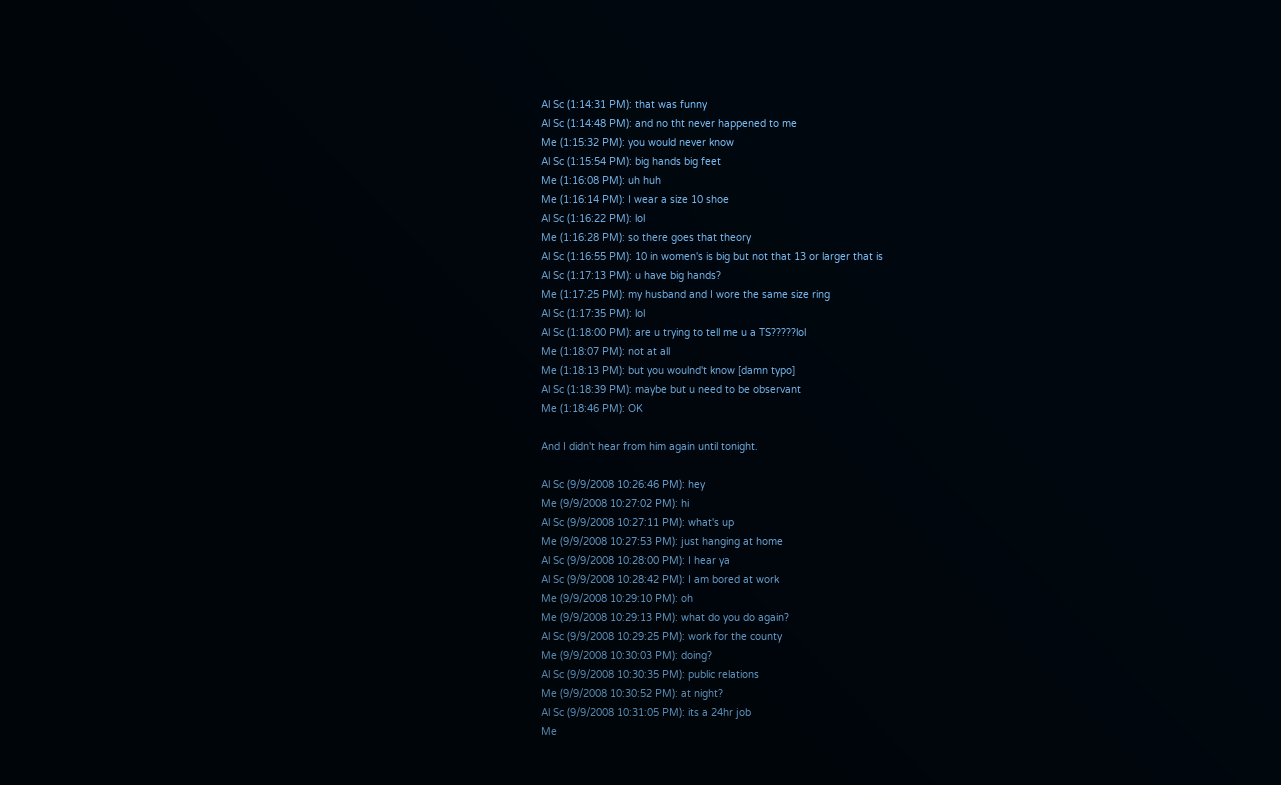Al Sc (1:14:31 PM): that was funny
Al Sc (1:14:48 PM): and no tht never happened to me
Me (1:15:32 PM): you would never know
Al Sc (1:15:54 PM): big hands big feet
Me (1:16:08 PM): uh huh
Me (1:16:14 PM): I wear a size 10 shoe
Al Sc (1:16:22 PM): lol
Me (1:16:28 PM): so there goes that theory
Al Sc (1:16:55 PM): 10 in women's is big but not that 13 or larger that is
Al Sc (1:17:13 PM): u have big hands?
Me (1:17:25 PM): my husband and I wore the same size ring
Al Sc (1:17:35 PM): lol
Al Sc (1:18:00 PM): are u trying to tell me u a TS?????lol
Me (1:18:07 PM): not at all
Me (1:18:13 PM): but you woulnd't know [damn typo]
Al Sc (1:18:39 PM): maybe but u need to be observant
Me (1:18:46 PM): OK

And I didn't hear from him again until tonight.

Al Sc (9/9/2008 10:26:46 PM): hey
Me (9/9/2008 10:27:02 PM): hi
Al Sc (9/9/2008 10:27:11 PM): what's up
Me (9/9/2008 10:27:53 PM): just hanging at home
Al Sc (9/9/2008 10:28:00 PM): I hear ya
Al Sc (9/9/2008 10:28:42 PM): I am bored at work
Me (9/9/2008 10:29:10 PM): oh
Me (9/9/2008 10:29:13 PM): what do you do again?
Al Sc (9/9/2008 10:29:25 PM): work for the county
Me (9/9/2008 10:30:03 PM): doing?
Al Sc (9/9/2008 10:30:35 PM): public relations
Me (9/9/2008 10:30:52 PM): at night?
Al Sc (9/9/2008 10:31:05 PM): its a 24hr job
Me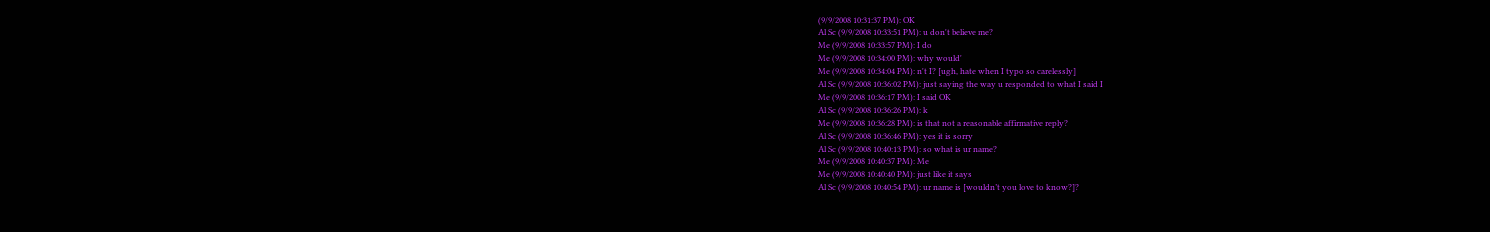(9/9/2008 10:31:37 PM): OK
Al Sc (9/9/2008 10:33:51 PM): u don't believe me?
Me (9/9/2008 10:33:57 PM): I do
Me (9/9/2008 10:34:00 PM): why would'
Me (9/9/2008 10:34:04 PM): n't I? [ugh, hate when I typo so carelessly]
Al Sc (9/9/2008 10:36:02 PM): just saying the way u responded to what I said I
Me (9/9/2008 10:36:17 PM): I said OK
Al Sc (9/9/2008 10:36:26 PM): k
Me (9/9/2008 10:36:28 PM): is that not a reasonable affirmative reply?
Al Sc (9/9/2008 10:36:46 PM): yes it is sorry
Al Sc (9/9/2008 10:40:13 PM): so what is ur name?
Me (9/9/2008 10:40:37 PM): Me
Me (9/9/2008 10:40:40 PM): just like it says
Al Sc (9/9/2008 10:40:54 PM): ur name is [wouldn’t you love to know?]?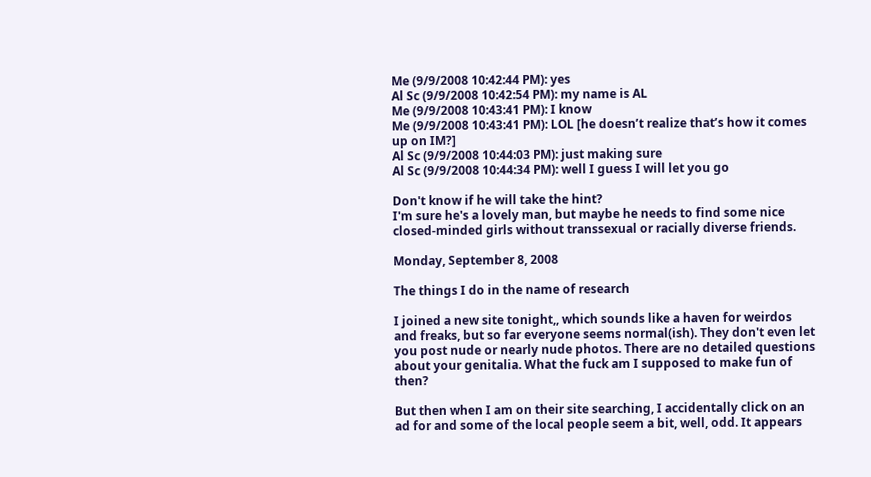Me (9/9/2008 10:42:44 PM): yes
Al Sc (9/9/2008 10:42:54 PM): my name is AL
Me (9/9/2008 10:43:41 PM): I know
Me (9/9/2008 10:43:41 PM): LOL [he doesn’t realize that’s how it comes up on IM?]
Al Sc (9/9/2008 10:44:03 PM): just making sure
Al Sc (9/9/2008 10:44:34 PM): well I guess I will let you go

Don't know if he will take the hint?
I'm sure he's a lovely man, but maybe he needs to find some nice closed-minded girls without transsexual or racially diverse friends.

Monday, September 8, 2008

The things I do in the name of research

I joined a new site tonight,, which sounds like a haven for weirdos and freaks, but so far everyone seems normal(ish). They don't even let you post nude or nearly nude photos. There are no detailed questions about your genitalia. What the fuck am I supposed to make fun of then?

But then when I am on their site searching, I accidentally click on an ad for and some of the local people seem a bit, well, odd. It appears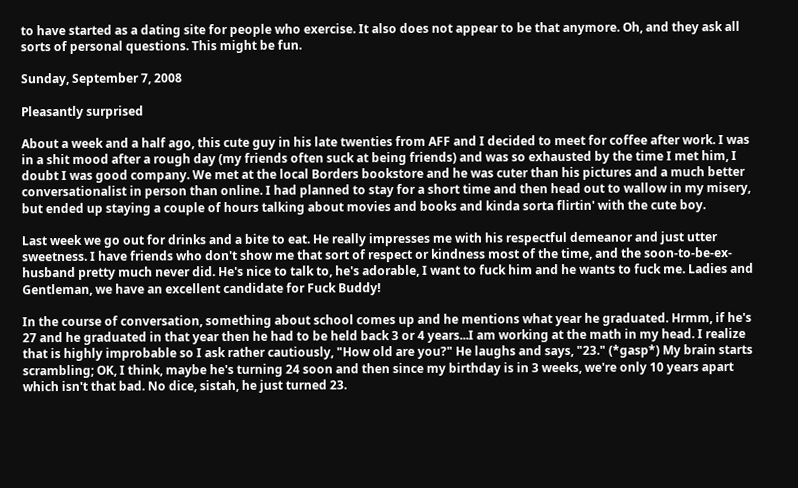to have started as a dating site for people who exercise. It also does not appear to be that anymore. Oh, and they ask all sorts of personal questions. This might be fun.

Sunday, September 7, 2008

Pleasantly surprised

About a week and a half ago, this cute guy in his late twenties from AFF and I decided to meet for coffee after work. I was in a shit mood after a rough day (my friends often suck at being friends) and was so exhausted by the time I met him, I doubt I was good company. We met at the local Borders bookstore and he was cuter than his pictures and a much better conversationalist in person than online. I had planned to stay for a short time and then head out to wallow in my misery, but ended up staying a couple of hours talking about movies and books and kinda sorta flirtin' with the cute boy.

Last week we go out for drinks and a bite to eat. He really impresses me with his respectful demeanor and just utter sweetness. I have friends who don't show me that sort of respect or kindness most of the time, and the soon-to-be-ex-husband pretty much never did. He's nice to talk to, he's adorable, I want to fuck him and he wants to fuck me. Ladies and Gentleman, we have an excellent candidate for Fuck Buddy!

In the course of conversation, something about school comes up and he mentions what year he graduated. Hrmm, if he's 27 and he graduated in that year then he had to be held back 3 or 4 years...I am working at the math in my head. I realize that is highly improbable so I ask rather cautiously, "How old are you?" He laughs and says, "23." (*gasp*) My brain starts scrambling; OK, I think, maybe he's turning 24 soon and then since my birthday is in 3 weeks, we're only 10 years apart which isn't that bad. No dice, sistah, he just turned 23.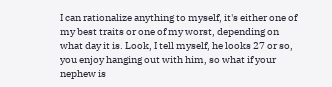I can rationalize anything to myself, it's either one of my best traits or one of my worst, depending on what day it is. Look, I tell myself, he looks 27 or so, you enjoy hanging out with him, so what if your nephew is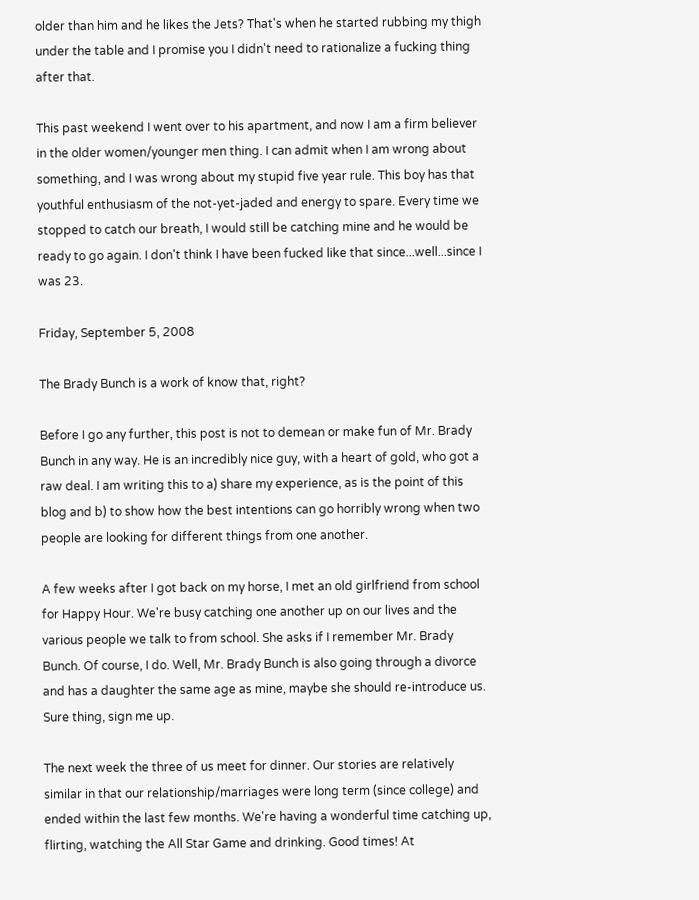older than him and he likes the Jets? That's when he started rubbing my thigh under the table and I promise you I didn't need to rationalize a fucking thing after that.

This past weekend I went over to his apartment, and now I am a firm believer in the older women/younger men thing. I can admit when I am wrong about something, and I was wrong about my stupid five year rule. This boy has that youthful enthusiasm of the not-yet-jaded and energy to spare. Every time we stopped to catch our breath, I would still be catching mine and he would be ready to go again. I don't think I have been fucked like that since...well...since I was 23.

Friday, September 5, 2008

The Brady Bunch is a work of know that, right?

Before I go any further, this post is not to demean or make fun of Mr. Brady Bunch in any way. He is an incredibly nice guy, with a heart of gold, who got a raw deal. I am writing this to a) share my experience, as is the point of this blog and b) to show how the best intentions can go horribly wrong when two people are looking for different things from one another.

A few weeks after I got back on my horse, I met an old girlfriend from school for Happy Hour. We're busy catching one another up on our lives and the various people we talk to from school. She asks if I remember Mr. Brady Bunch. Of course, I do. Well, Mr. Brady Bunch is also going through a divorce and has a daughter the same age as mine, maybe she should re-introduce us. Sure thing, sign me up.

The next week the three of us meet for dinner. Our stories are relatively similar in that our relationship/marriages were long term (since college) and ended within the last few months. We're having a wonderful time catching up, flirting, watching the All Star Game and drinking. Good times! At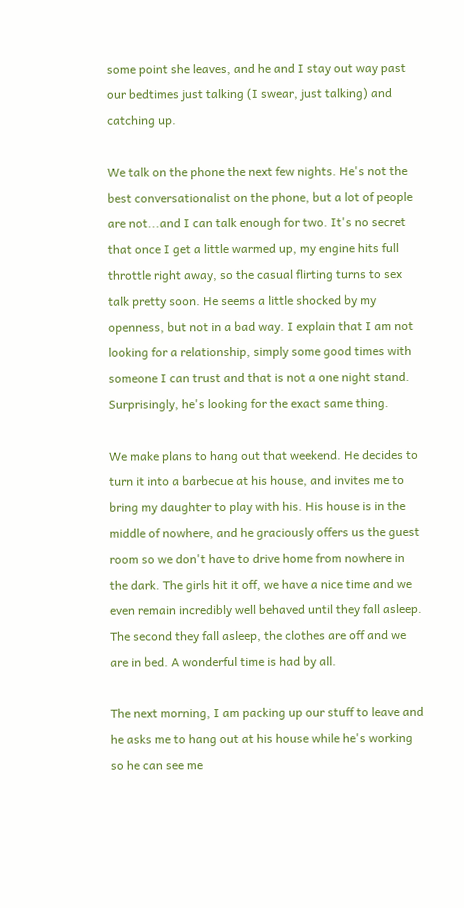some point she leaves, and he and I stay out way past our bedtimes just talking (I swear, just talking) and catching up.

We talk on the phone the next few nights. He's not the best conversationalist on the phone, but a lot of people are not...and I can talk enough for two. It's no secret that once I get a little warmed up, my engine hits full throttle right away, so the casual flirting turns to sex talk pretty soon. He seems a little shocked by my openness, but not in a bad way. I explain that I am not looking for a relationship, simply some good times with someone I can trust and that is not a one night stand. Surprisingly, he's looking for the exact same thing.

We make plans to hang out that weekend. He decides to turn it into a barbecue at his house, and invites me to bring my daughter to play with his. His house is in the middle of nowhere, and he graciously offers us the guest room so we don't have to drive home from nowhere in the dark. The girls hit it off, we have a nice time and we even remain incredibly well behaved until they fall asleep. The second they fall asleep, the clothes are off and we are in bed. A wonderful time is had by all.

The next morning, I am packing up our stuff to leave and he asks me to hang out at his house while he's working so he can see me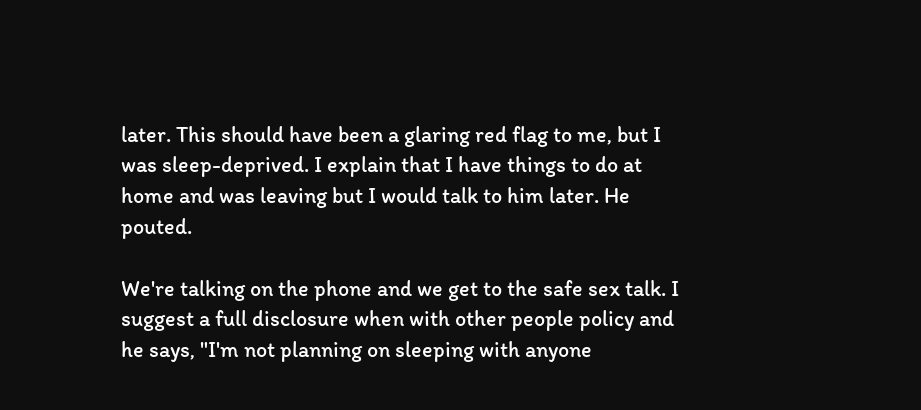later. This should have been a glaring red flag to me, but I was sleep-deprived. I explain that I have things to do at home and was leaving but I would talk to him later. He pouted.

We're talking on the phone and we get to the safe sex talk. I suggest a full disclosure when with other people policy and he says, "I'm not planning on sleeping with anyone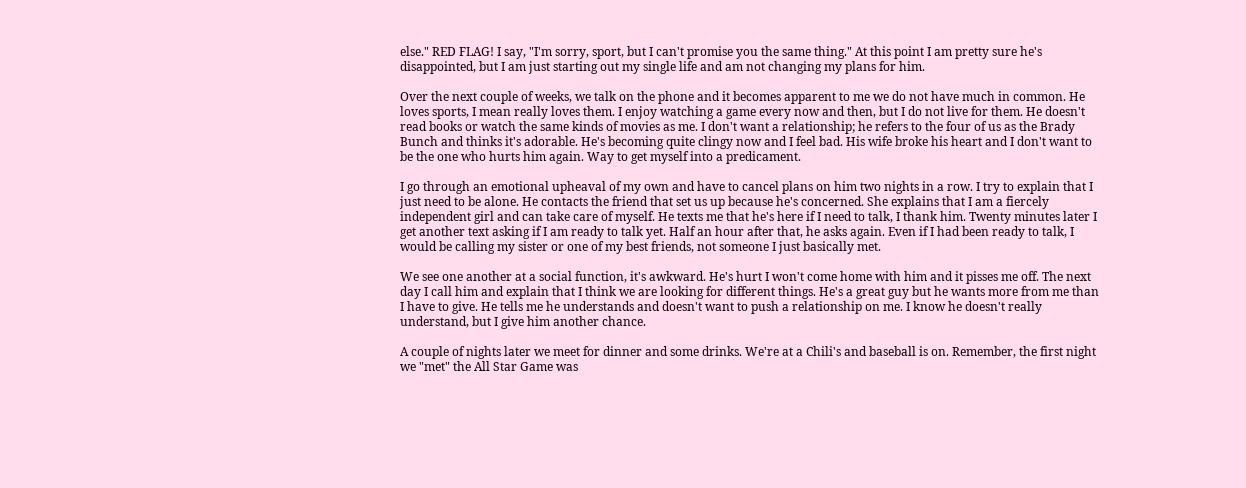else." RED FLAG! I say, "I'm sorry, sport, but I can't promise you the same thing." At this point I am pretty sure he's disappointed, but I am just starting out my single life and am not changing my plans for him.

Over the next couple of weeks, we talk on the phone and it becomes apparent to me we do not have much in common. He loves sports, I mean really loves them. I enjoy watching a game every now and then, but I do not live for them. He doesn't read books or watch the same kinds of movies as me. I don't want a relationship; he refers to the four of us as the Brady Bunch and thinks it's adorable. He's becoming quite clingy now and I feel bad. His wife broke his heart and I don't want to be the one who hurts him again. Way to get myself into a predicament.

I go through an emotional upheaval of my own and have to cancel plans on him two nights in a row. I try to explain that I just need to be alone. He contacts the friend that set us up because he's concerned. She explains that I am a fiercely independent girl and can take care of myself. He texts me that he's here if I need to talk, I thank him. Twenty minutes later I get another text asking if I am ready to talk yet. Half an hour after that, he asks again. Even if I had been ready to talk, I would be calling my sister or one of my best friends, not someone I just basically met.

We see one another at a social function, it's awkward. He's hurt I won't come home with him and it pisses me off. The next day I call him and explain that I think we are looking for different things. He's a great guy but he wants more from me than I have to give. He tells me he understands and doesn't want to push a relationship on me. I know he doesn't really understand, but I give him another chance.

A couple of nights later we meet for dinner and some drinks. We're at a Chili's and baseball is on. Remember, the first night we "met" the All Star Game was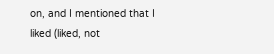on, and I mentioned that I liked (liked, not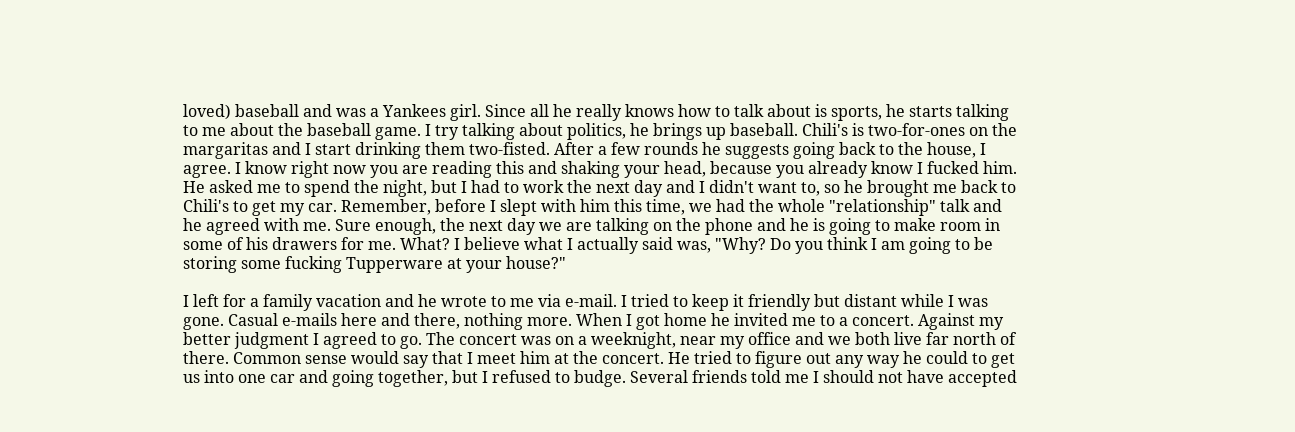loved) baseball and was a Yankees girl. Since all he really knows how to talk about is sports, he starts talking to me about the baseball game. I try talking about politics, he brings up baseball. Chili's is two-for-ones on the margaritas and I start drinking them two-fisted. After a few rounds he suggests going back to the house, I agree. I know right now you are reading this and shaking your head, because you already know I fucked him. He asked me to spend the night, but I had to work the next day and I didn't want to, so he brought me back to Chili's to get my car. Remember, before I slept with him this time, we had the whole "relationship" talk and he agreed with me. Sure enough, the next day we are talking on the phone and he is going to make room in some of his drawers for me. What? I believe what I actually said was, "Why? Do you think I am going to be storing some fucking Tupperware at your house?"

I left for a family vacation and he wrote to me via e-mail. I tried to keep it friendly but distant while I was gone. Casual e-mails here and there, nothing more. When I got home he invited me to a concert. Against my better judgment I agreed to go. The concert was on a weeknight, near my office and we both live far north of there. Common sense would say that I meet him at the concert. He tried to figure out any way he could to get us into one car and going together, but I refused to budge. Several friends told me I should not have accepted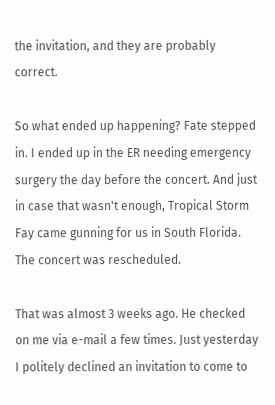the invitation, and they are probably correct.

So what ended up happening? Fate stepped in. I ended up in the ER needing emergency surgery the day before the concert. And just in case that wasn't enough, Tropical Storm Fay came gunning for us in South Florida. The concert was rescheduled.

That was almost 3 weeks ago. He checked on me via e-mail a few times. Just yesterday I politely declined an invitation to come to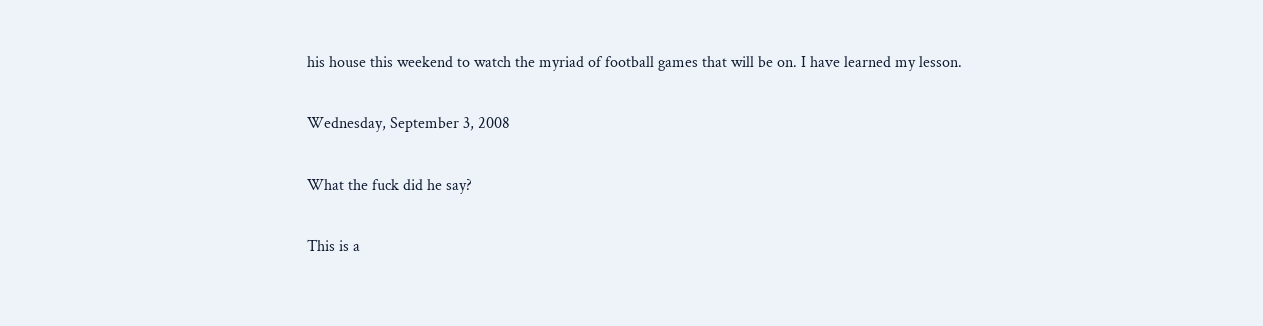his house this weekend to watch the myriad of football games that will be on. I have learned my lesson.

Wednesday, September 3, 2008

What the fuck did he say?

This is a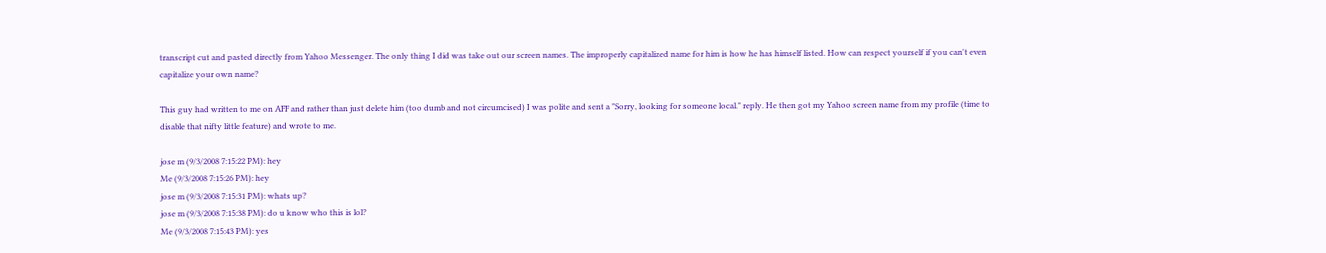transcript cut and pasted directly from Yahoo Messenger. The only thing I did was take out our screen names. The improperly capitalized name for him is how he has himself listed. How can respect yourself if you can't even capitalize your own name?

This guy had written to me on AFF and rather than just delete him (too dumb and not circumcised) I was polite and sent a "Sorry, looking for someone local." reply. He then got my Yahoo screen name from my profile (time to disable that nifty little feature) and wrote to me.

jose m (9/3/2008 7:15:22 PM): hey
Me (9/3/2008 7:15:26 PM): hey
jose m (9/3/2008 7:15:31 PM): whats up?
jose m (9/3/2008 7:15:38 PM): do u know who this is lol?
Me (9/3/2008 7:15:43 PM): yes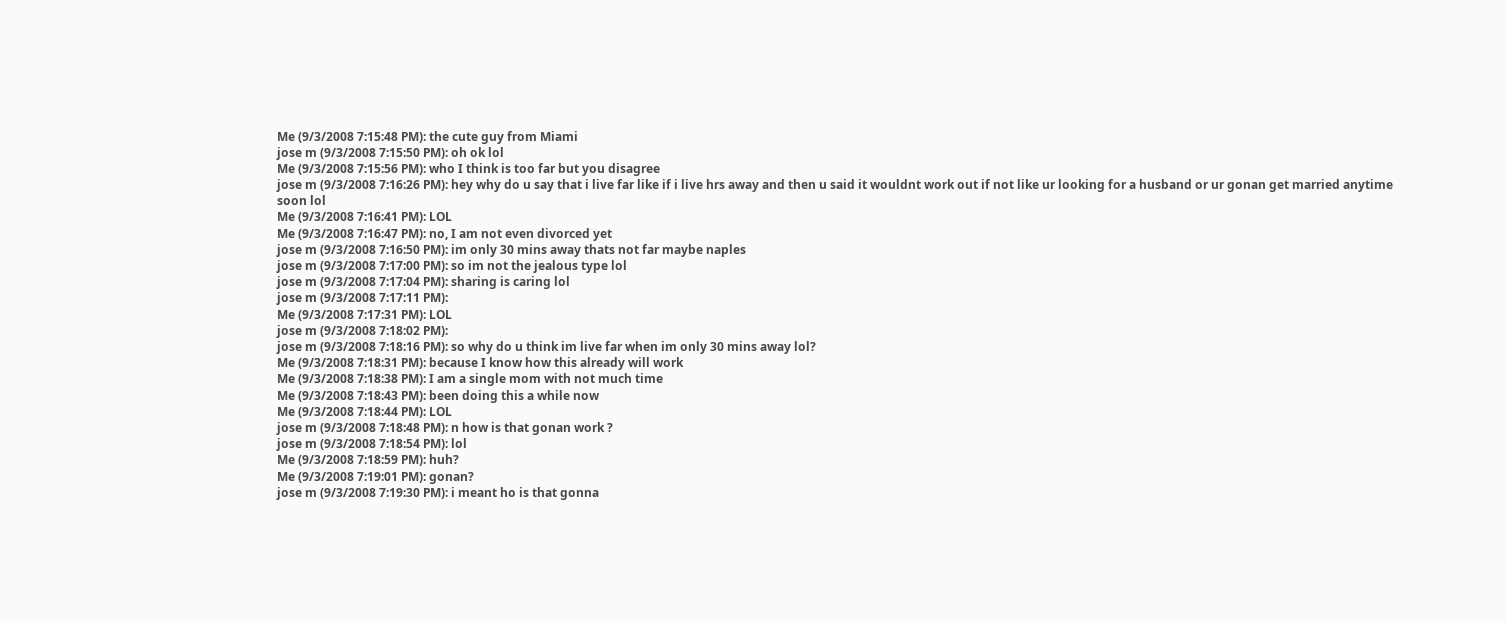Me (9/3/2008 7:15:48 PM): the cute guy from Miami
jose m (9/3/2008 7:15:50 PM): oh ok lol
Me (9/3/2008 7:15:56 PM): who I think is too far but you disagree
jose m (9/3/2008 7:16:26 PM): hey why do u say that i live far like if i live hrs away and then u said it wouldnt work out if not like ur looking for a husband or ur gonan get married anytime soon lol
Me (9/3/2008 7:16:41 PM): LOL
Me (9/3/2008 7:16:47 PM): no, I am not even divorced yet
jose m (9/3/2008 7:16:50 PM): im only 30 mins away thats not far maybe naples
jose m (9/3/2008 7:17:00 PM): so im not the jealous type lol
jose m (9/3/2008 7:17:04 PM): sharing is caring lol
jose m (9/3/2008 7:17:11 PM):
Me (9/3/2008 7:17:31 PM): LOL
jose m (9/3/2008 7:18:02 PM):
jose m (9/3/2008 7:18:16 PM): so why do u think im live far when im only 30 mins away lol?
Me (9/3/2008 7:18:31 PM): because I know how this already will work
Me (9/3/2008 7:18:38 PM): I am a single mom with not much time
Me (9/3/2008 7:18:43 PM): been doing this a while now
Me (9/3/2008 7:18:44 PM): LOL
jose m (9/3/2008 7:18:48 PM): n how is that gonan work ?
jose m (9/3/2008 7:18:54 PM): lol
Me (9/3/2008 7:18:59 PM): huh?
Me (9/3/2008 7:19:01 PM): gonan?
jose m (9/3/2008 7:19:30 PM): i meant ho is that gonna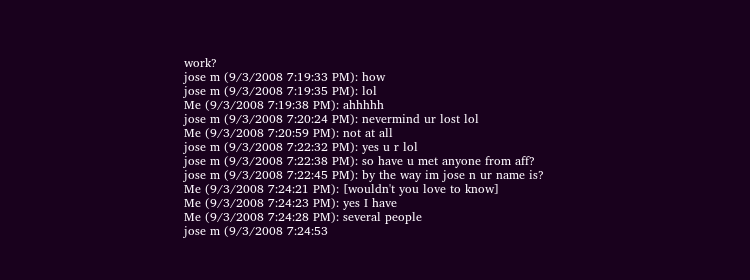work?
jose m (9/3/2008 7:19:33 PM): how
jose m (9/3/2008 7:19:35 PM): lol
Me (9/3/2008 7:19:38 PM): ahhhhh
jose m (9/3/2008 7:20:24 PM): nevermind ur lost lol
Me (9/3/2008 7:20:59 PM): not at all
jose m (9/3/2008 7:22:32 PM): yes u r lol
jose m (9/3/2008 7:22:38 PM): so have u met anyone from aff?
jose m (9/3/2008 7:22:45 PM): by the way im jose n ur name is?
Me (9/3/2008 7:24:21 PM): [wouldn't you love to know]
Me (9/3/2008 7:24:23 PM): yes I have
Me (9/3/2008 7:24:28 PM): several people
jose m (9/3/2008 7:24:53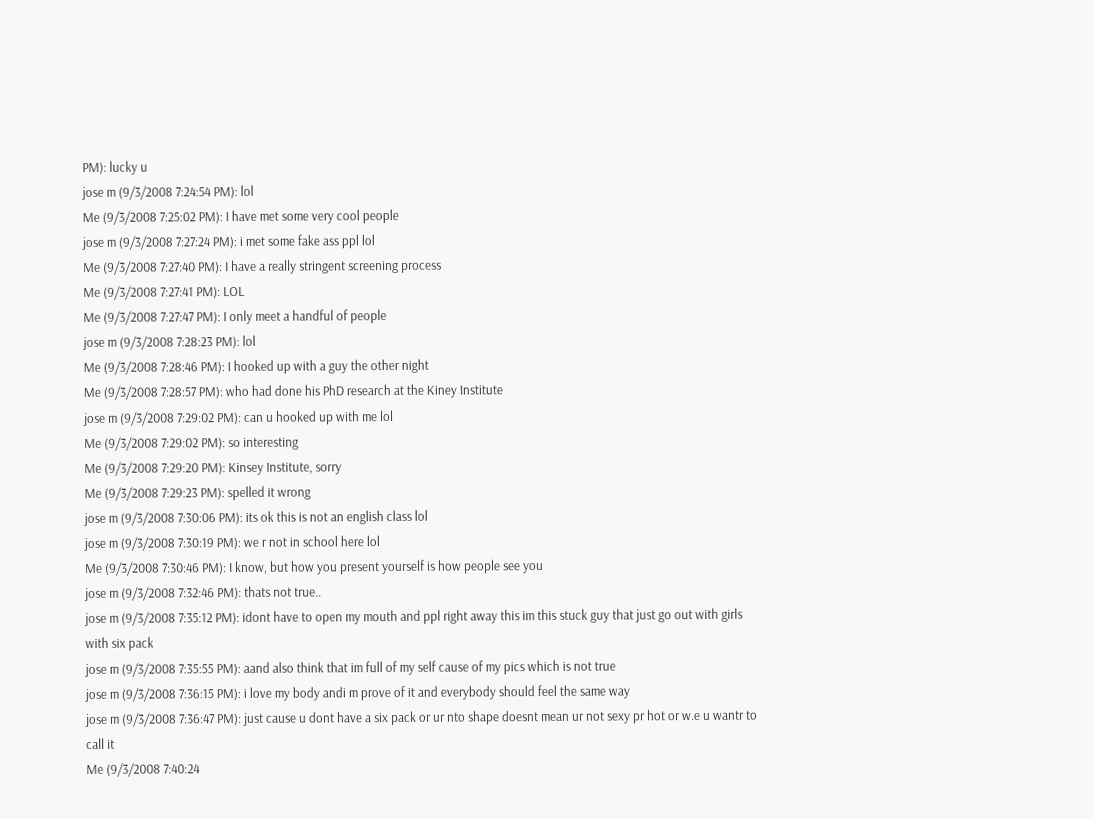PM): lucky u
jose m (9/3/2008 7:24:54 PM): lol
Me (9/3/2008 7:25:02 PM): I have met some very cool people
jose m (9/3/2008 7:27:24 PM): i met some fake ass ppl lol
Me (9/3/2008 7:27:40 PM): I have a really stringent screening process
Me (9/3/2008 7:27:41 PM): LOL
Me (9/3/2008 7:27:47 PM): I only meet a handful of people
jose m (9/3/2008 7:28:23 PM): lol
Me (9/3/2008 7:28:46 PM): I hooked up with a guy the other night
Me (9/3/2008 7:28:57 PM): who had done his PhD research at the Kiney Institute
jose m (9/3/2008 7:29:02 PM): can u hooked up with me lol
Me (9/3/2008 7:29:02 PM): so interesting
Me (9/3/2008 7:29:20 PM): Kinsey Institute, sorry
Me (9/3/2008 7:29:23 PM): spelled it wrong
jose m (9/3/2008 7:30:06 PM): its ok this is not an english class lol
jose m (9/3/2008 7:30:19 PM): we r not in school here lol
Me (9/3/2008 7:30:46 PM): I know, but how you present yourself is how people see you
jose m (9/3/2008 7:32:46 PM): thats not true..
jose m (9/3/2008 7:35:12 PM): idont have to open my mouth and ppl right away this im this stuck guy that just go out with girls with six pack
jose m (9/3/2008 7:35:55 PM): aand also think that im full of my self cause of my pics which is not true
jose m (9/3/2008 7:36:15 PM): i love my body andi m prove of it and everybody should feel the same way
jose m (9/3/2008 7:36:47 PM): just cause u dont have a six pack or ur nto shape doesnt mean ur not sexy pr hot or w.e u wantr to call it
Me (9/3/2008 7:40:24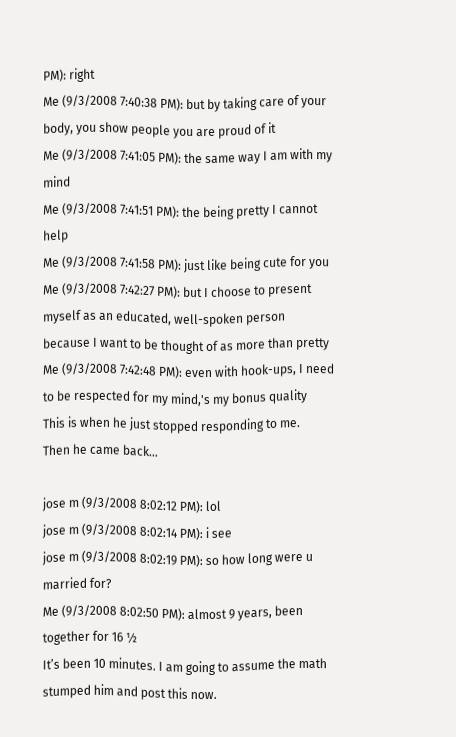PM): right
Me (9/3/2008 7:40:38 PM): but by taking care of your body, you show people you are proud of it
Me (9/3/2008 7:41:05 PM): the same way I am with my mind
Me (9/3/2008 7:41:51 PM): the being pretty I cannot help
Me (9/3/2008 7:41:58 PM): just like being cute for you
Me (9/3/2008 7:42:27 PM): but I choose to present myself as an educated, well-spoken person because I want to be thought of as more than pretty
Me (9/3/2008 7:42:48 PM): even with hook-ups, I need to be respected for my mind,'s my bonus quality
This is when he just stopped responding to me.
Then he came back…

jose m (9/3/2008 8:02:12 PM): lol
jose m (9/3/2008 8:02:14 PM): i see
jose m (9/3/2008 8:02:19 PM): so how long were u married for?
Me (9/3/2008 8:02:50 PM): almost 9 years, been together for 16 ½
It’s been 10 minutes. I am going to assume the math stumped him and post this now.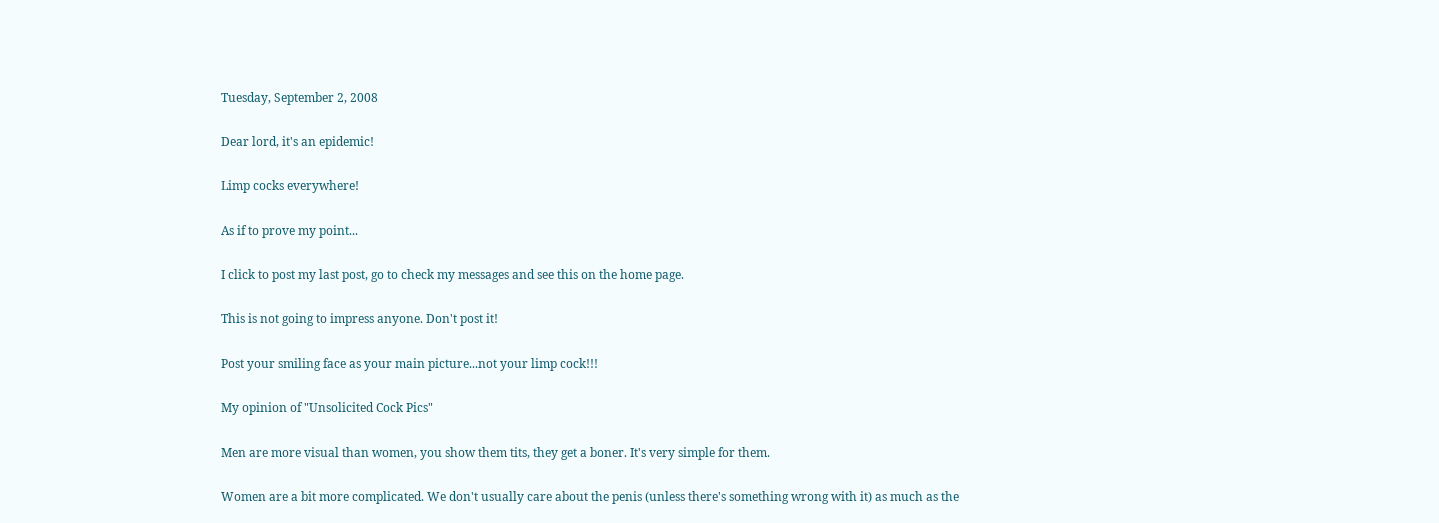Tuesday, September 2, 2008

Dear lord, it's an epidemic!

Limp cocks everywhere!

As if to prove my point...

I click to post my last post, go to check my messages and see this on the home page.

This is not going to impress anyone. Don't post it!

Post your smiling face as your main picture...not your limp cock!!!

My opinion of "Unsolicited Cock Pics"

Men are more visual than women, you show them tits, they get a boner. It's very simple for them.

Women are a bit more complicated. We don't usually care about the penis (unless there's something wrong with it) as much as the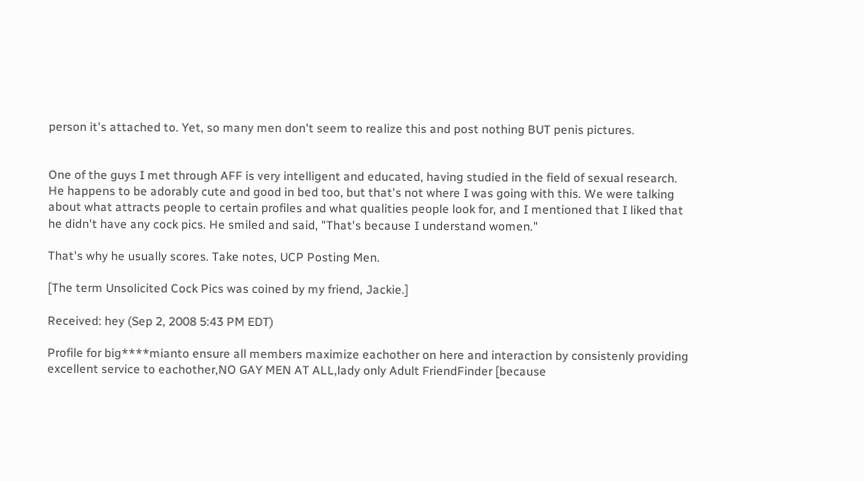person it's attached to. Yet, so many men don't seem to realize this and post nothing BUT penis pictures.


One of the guys I met through AFF is very intelligent and educated, having studied in the field of sexual research. He happens to be adorably cute and good in bed too, but that's not where I was going with this. We were talking about what attracts people to certain profiles and what qualities people look for, and I mentioned that I liked that he didn't have any cock pics. He smiled and said, "That's because I understand women."

That's why he usually scores. Take notes, UCP Posting Men.

[The term Unsolicited Cock Pics was coined by my friend, Jackie.]

Received: hey (Sep 2, 2008 5:43 PM EDT)

Profile for big****mianto ensure all members maximize eachother on here and interaction by consistenly providing excellent service to eachother,NO GAY MEN AT ALL,lady only Adult FriendFinder [because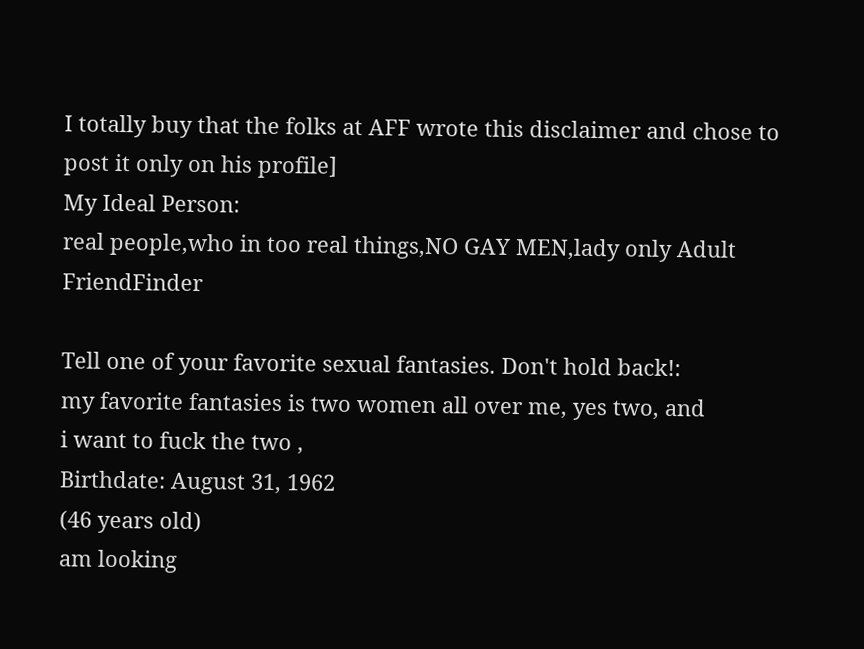I totally buy that the folks at AFF wrote this disclaimer and chose to post it only on his profile]
My Ideal Person:
real people,who in too real things,NO GAY MEN,lady only Adult FriendFinder

Tell one of your favorite sexual fantasies. Don't hold back!:
my favorite fantasies is two women all over me, yes two, and
i want to fuck the two ,
Birthdate: August 31, 1962
(46 years old)
am looking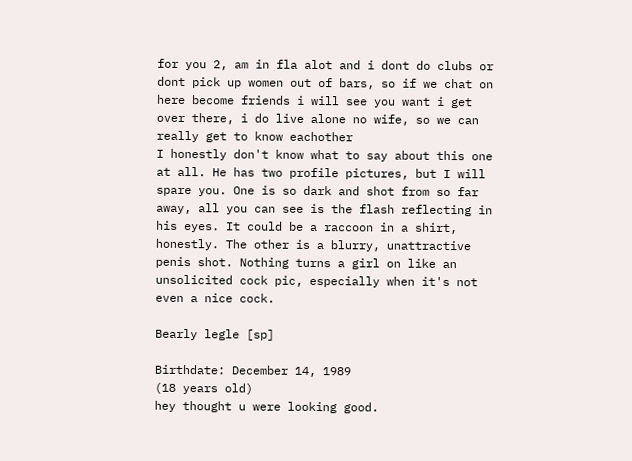for you 2, am in fla alot and i dont do clubs or dont pick up women out of bars, so if we chat on here become friends i will see you want i get over there, i do live alone no wife, so we can really get to know eachother
I honestly don't know what to say about this one at all. He has two profile pictures, but I will spare you. One is so dark and shot from so far away, all you can see is the flash reflecting in his eyes. It could be a raccoon in a shirt, honestly. The other is a blurry, unattractive penis shot. Nothing turns a girl on like an unsolicited cock pic, especially when it's not even a nice cock.

Bearly legle [sp]

Birthdate: December 14, 1989
(18 years old)
hey thought u were looking good.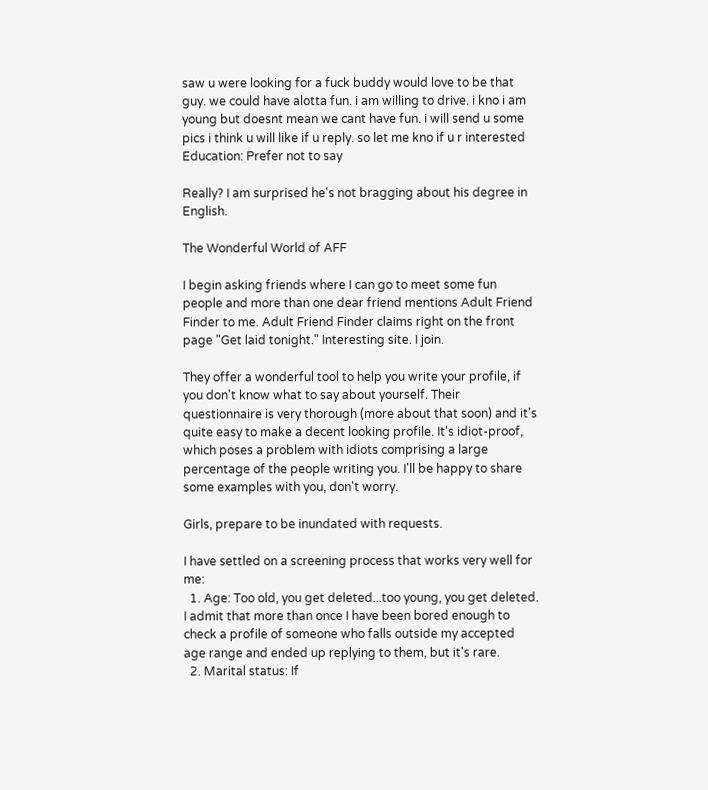saw u were looking for a fuck buddy would love to be that guy. we could have alotta fun. i am willing to drive. i kno i am young but doesnt mean we cant have fun. i will send u some pics i think u will like if u reply. so let me kno if u r interested
Education: Prefer not to say

Really? I am surprised he's not bragging about his degree in English.

The Wonderful World of AFF

I begin asking friends where I can go to meet some fun people and more than one dear friend mentions Adult Friend Finder to me. Adult Friend Finder claims right on the front page "Get laid tonight." Interesting site. I join.

They offer a wonderful tool to help you write your profile, if you don't know what to say about yourself. Their questionnaire is very thorough (more about that soon) and it's quite easy to make a decent looking profile. It's idiot-proof, which poses a problem with idiots comprising a large percentage of the people writing you. I'll be happy to share some examples with you, don't worry.

Girls, prepare to be inundated with requests.

I have settled on a screening process that works very well for me:
  1. Age: Too old, you get deleted...too young, you get deleted. I admit that more than once I have been bored enough to check a profile of someone who falls outside my accepted age range and ended up replying to them, but it's rare.
  2. Marital status: If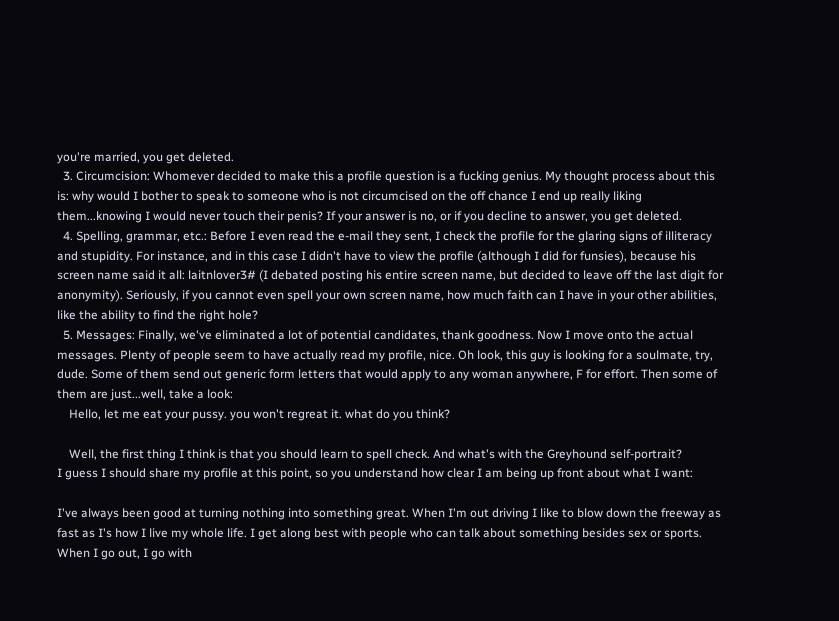you're married, you get deleted.
  3. Circumcision: Whomever decided to make this a profile question is a fucking genius. My thought process about this is: why would I bother to speak to someone who is not circumcised on the off chance I end up really liking them...knowing I would never touch their penis? If your answer is no, or if you decline to answer, you get deleted.
  4. Spelling, grammar, etc.: Before I even read the e-mail they sent, I check the profile for the glaring signs of illiteracy and stupidity. For instance, and in this case I didn't have to view the profile (although I did for funsies), because his screen name said it all: laitnlover3# (I debated posting his entire screen name, but decided to leave off the last digit for anonymity). Seriously, if you cannot even spell your own screen name, how much faith can I have in your other abilities, like the ability to find the right hole?
  5. Messages: Finally, we've eliminated a lot of potential candidates, thank goodness. Now I move onto the actual messages. Plenty of people seem to have actually read my profile, nice. Oh look, this guy is looking for a soulmate, try, dude. Some of them send out generic form letters that would apply to any woman anywhere, F for effort. Then some of them are just...well, take a look:
    Hello, let me eat your pussy. you won't regreat it. what do you think?

    Well, the first thing I think is that you should learn to spell check. And what's with the Greyhound self-portrait?
I guess I should share my profile at this point, so you understand how clear I am being up front about what I want:

I've always been good at turning nothing into something great. When I'm out driving I like to blow down the freeway as fast as I's how I live my whole life. I get along best with people who can talk about something besides sex or sports. When I go out, I go with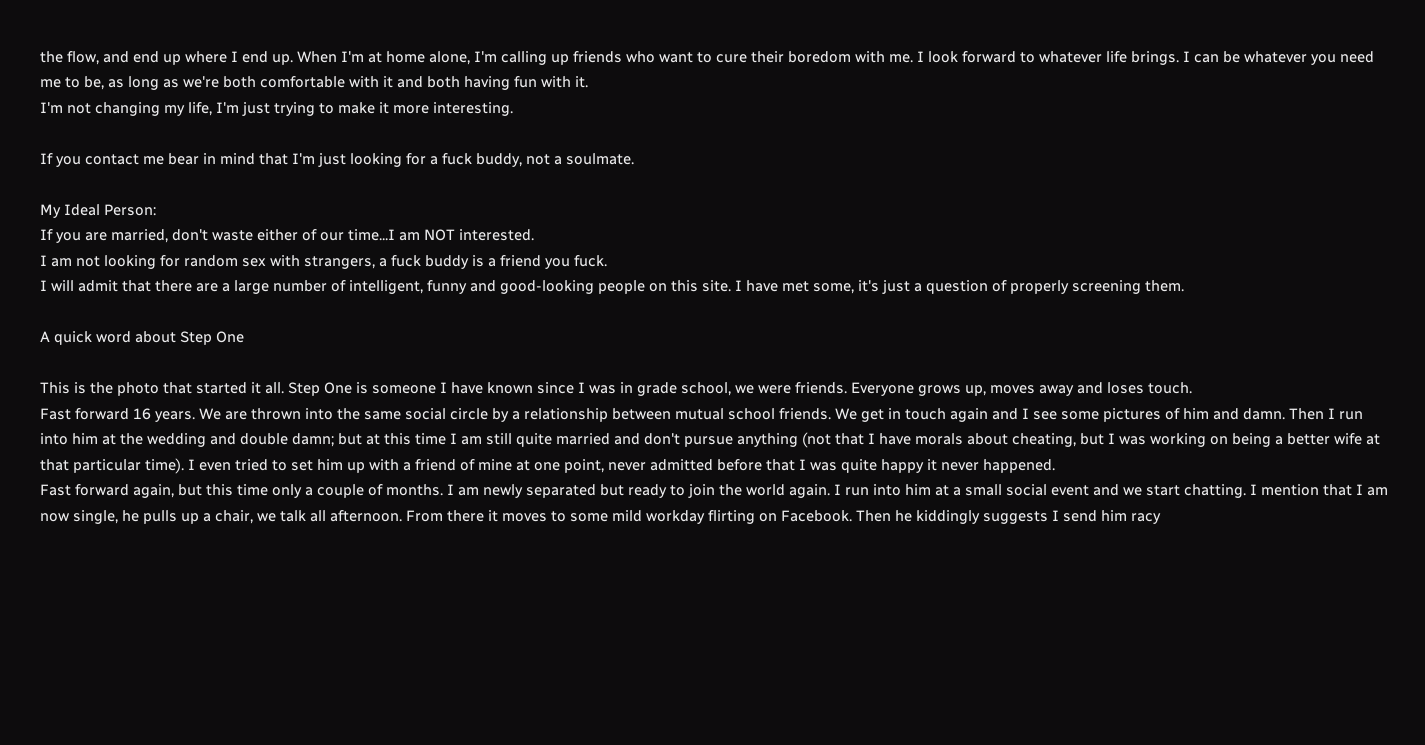the flow, and end up where I end up. When I'm at home alone, I'm calling up friends who want to cure their boredom with me. I look forward to whatever life brings. I can be whatever you need me to be, as long as we're both comfortable with it and both having fun with it.
I'm not changing my life, I'm just trying to make it more interesting.

If you contact me bear in mind that I'm just looking for a fuck buddy, not a soulmate.

My Ideal Person:
If you are married, don't waste either of our time...I am NOT interested.
I am not looking for random sex with strangers, a fuck buddy is a friend you fuck.
I will admit that there are a large number of intelligent, funny and good-looking people on this site. I have met some, it's just a question of properly screening them.

A quick word about Step One

This is the photo that started it all. Step One is someone I have known since I was in grade school, we were friends. Everyone grows up, moves away and loses touch.
Fast forward 16 years. We are thrown into the same social circle by a relationship between mutual school friends. We get in touch again and I see some pictures of him and damn. Then I run into him at the wedding and double damn; but at this time I am still quite married and don't pursue anything (not that I have morals about cheating, but I was working on being a better wife at that particular time). I even tried to set him up with a friend of mine at one point, never admitted before that I was quite happy it never happened.
Fast forward again, but this time only a couple of months. I am newly separated but ready to join the world again. I run into him at a small social event and we start chatting. I mention that I am now single, he pulls up a chair, we talk all afternoon. From there it moves to some mild workday flirting on Facebook. Then he kiddingly suggests I send him racy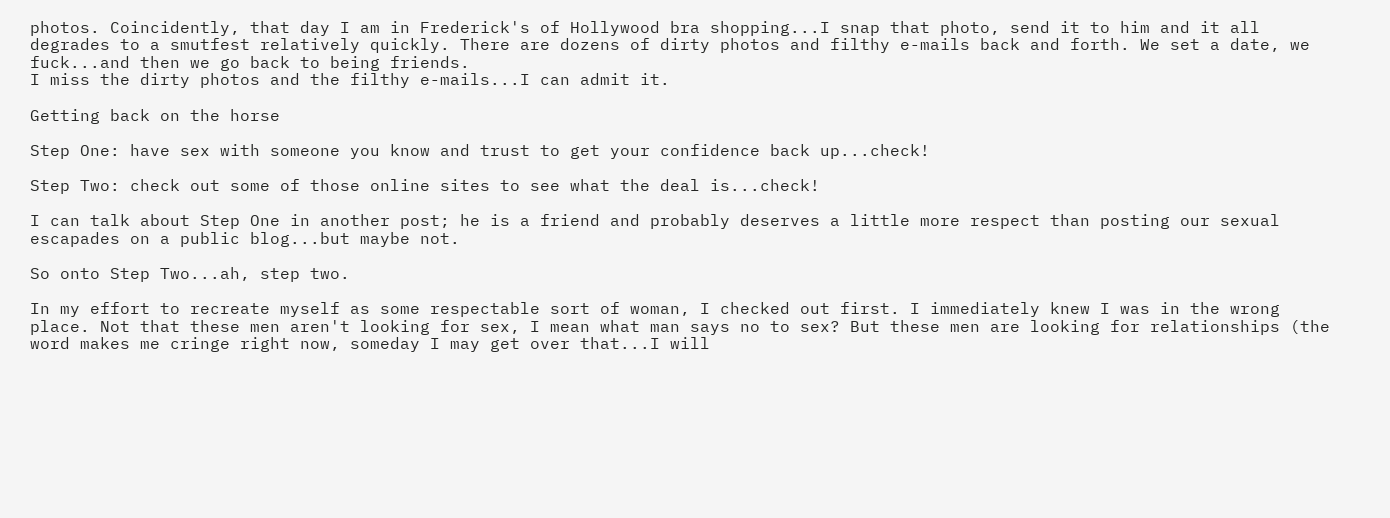photos. Coincidently, that day I am in Frederick's of Hollywood bra shopping...I snap that photo, send it to him and it all degrades to a smutfest relatively quickly. There are dozens of dirty photos and filthy e-mails back and forth. We set a date, we fuck...and then we go back to being friends.
I miss the dirty photos and the filthy e-mails...I can admit it.

Getting back on the horse

Step One: have sex with someone you know and trust to get your confidence back up...check!

Step Two: check out some of those online sites to see what the deal is...check!

I can talk about Step One in another post; he is a friend and probably deserves a little more respect than posting our sexual escapades on a public blog...but maybe not.

So onto Step Two...ah, step two.

In my effort to recreate myself as some respectable sort of woman, I checked out first. I immediately knew I was in the wrong place. Not that these men aren't looking for sex, I mean what man says no to sex? But these men are looking for relationships (the word makes me cringe right now, someday I may get over that...I will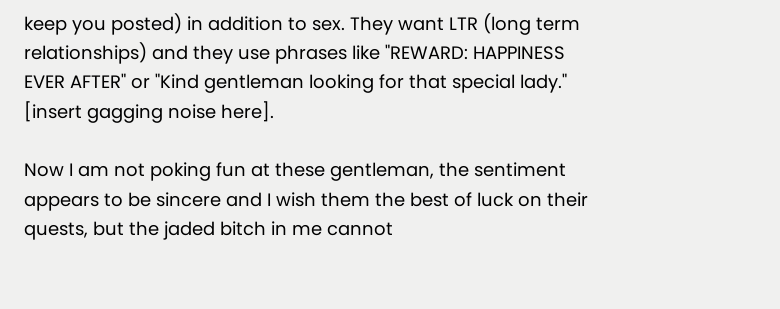keep you posted) in addition to sex. They want LTR (long term relationships) and they use phrases like "REWARD: HAPPINESS EVER AFTER" or "Kind gentleman looking for that special lady." [insert gagging noise here].

Now I am not poking fun at these gentleman, the sentiment appears to be sincere and I wish them the best of luck on their quests, but the jaded bitch in me cannot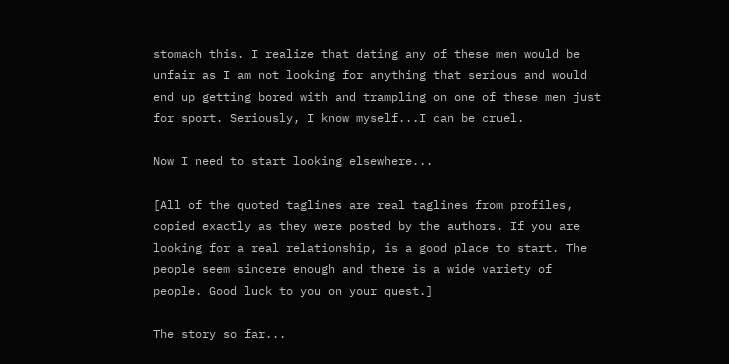stomach this. I realize that dating any of these men would be unfair as I am not looking for anything that serious and would end up getting bored with and trampling on one of these men just for sport. Seriously, I know myself...I can be cruel.

Now I need to start looking elsewhere...

[All of the quoted taglines are real taglines from profiles, copied exactly as they were posted by the authors. If you are looking for a real relationship, is a good place to start. The people seem sincere enough and there is a wide variety of people. Good luck to you on your quest.]

The story so far...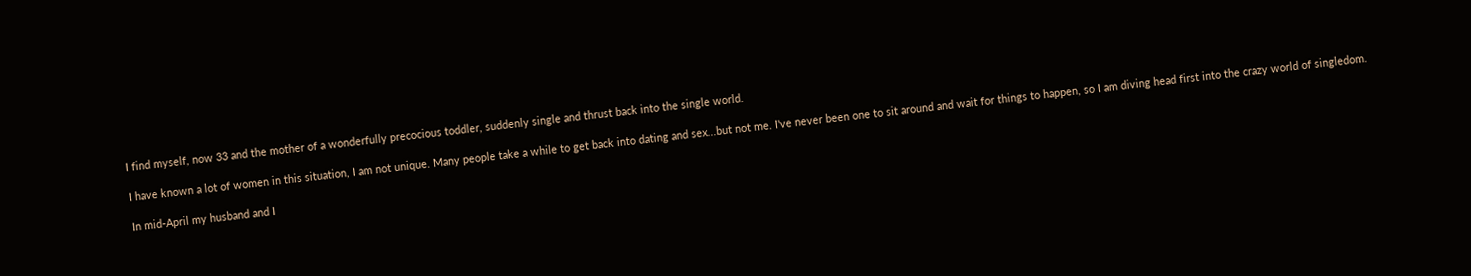I find myself, now 33 and the mother of a wonderfully precocious toddler, suddenly single and thrust back into the single world.

I have known a lot of women in this situation, I am not unique. Many people take a while to get back into dating and sex...but not me. I've never been one to sit around and wait for things to happen, so I am diving head first into the crazy world of singledom.

In mid-April my husband and I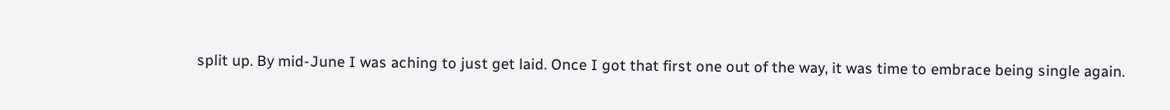split up. By mid-June I was aching to just get laid. Once I got that first one out of the way, it was time to embrace being single again.